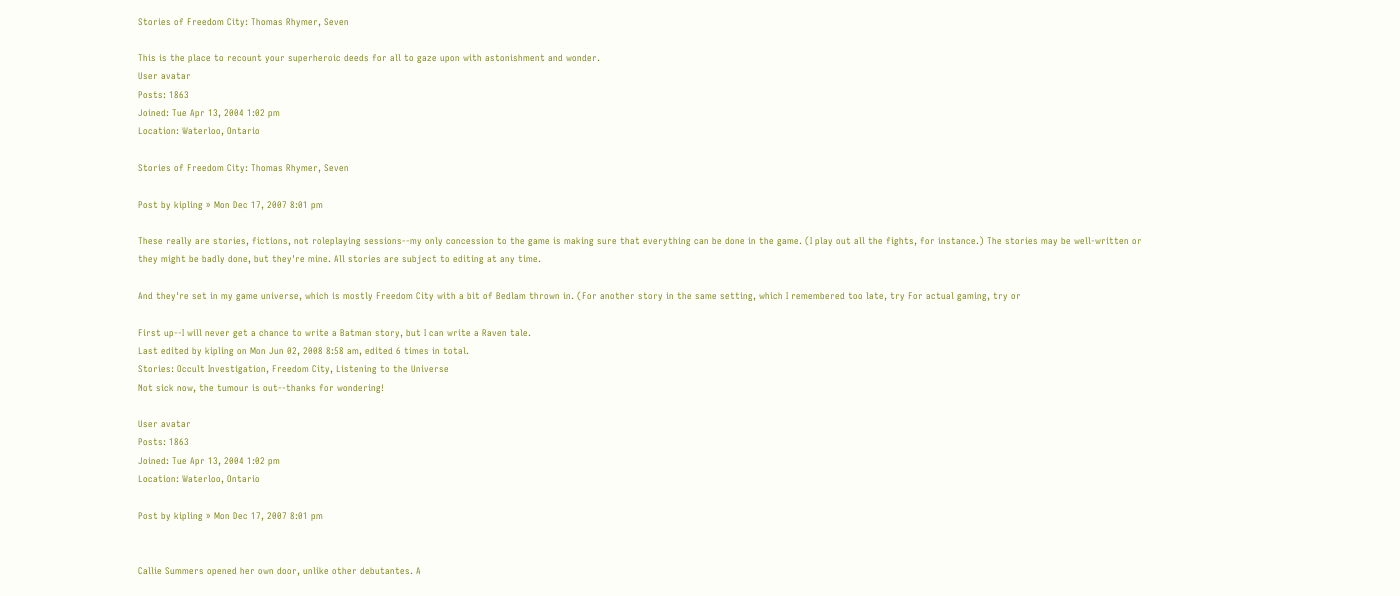Stories of Freedom City: Thomas Rhymer, Seven

This is the place to recount your superheroic deeds for all to gaze upon with astonishment and wonder.
User avatar
Posts: 1863
Joined: Tue Apr 13, 2004 1:02 pm
Location: Waterloo, Ontario

Stories of Freedom City: Thomas Rhymer, Seven

Post by kipling » Mon Dec 17, 2007 8:01 pm

These really are stories, fictions, not roleplaying sessions--my only concession to the game is making sure that everything can be done in the game. (I play out all the fights, for instance.) The stories may be well-written or they might be badly done, but they're mine. All stories are subject to editing at any time.

And they're set in my game universe, which is mostly Freedom City with a bit of Bedlam thrown in. (For another story in the same setting, which I remembered too late, try For actual gaming, try or

First up--I will never get a chance to write a Batman story, but I can write a Raven tale.
Last edited by kipling on Mon Jun 02, 2008 8:58 am, edited 6 times in total.
Stories: Occult Investigation, Freedom City, Listening to the Universe
Not sick now, the tumour is out--thanks for wondering!

User avatar
Posts: 1863
Joined: Tue Apr 13, 2004 1:02 pm
Location: Waterloo, Ontario

Post by kipling » Mon Dec 17, 2007 8:01 pm


Callie Summers opened her own door, unlike other debutantes. A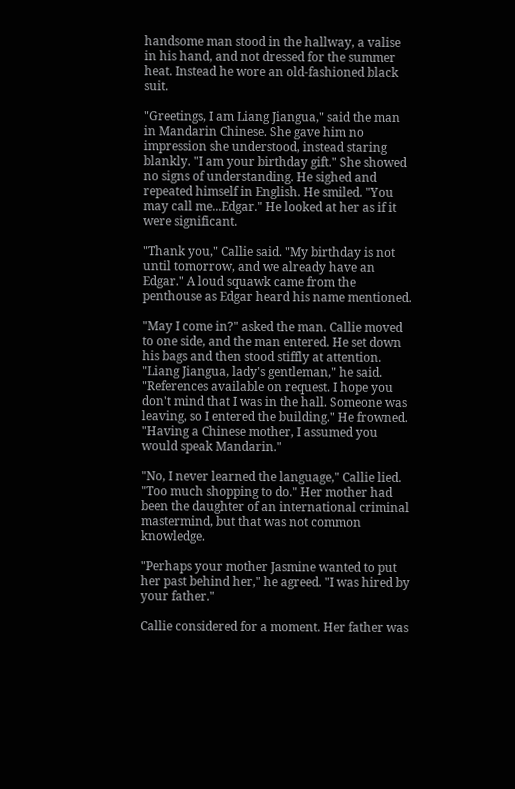handsome man stood in the hallway, a valise in his hand, and not dressed for the summer heat. Instead he wore an old-fashioned black suit.

"Greetings, I am Liang Jiangua," said the man in Mandarin Chinese. She gave him no impression she understood, instead staring blankly. "I am your birthday gift." She showed no signs of understanding. He sighed and repeated himself in English. He smiled. "You may call me...Edgar." He looked at her as if it were significant.

"Thank you," Callie said. "My birthday is not until tomorrow, and we already have an Edgar." A loud squawk came from the penthouse as Edgar heard his name mentioned.

"May I come in?" asked the man. Callie moved to one side, and the man entered. He set down his bags and then stood stiffly at attention. "Liang Jiangua, lady's gentleman," he said. "References available on request. I hope you don't mind that I was in the hall. Someone was leaving, so I entered the building." He frowned. "Having a Chinese mother, I assumed you would speak Mandarin."

"No, I never learned the language," Callie lied. "Too much shopping to do." Her mother had been the daughter of an international criminal mastermind, but that was not common knowledge.

"Perhaps your mother Jasmine wanted to put her past behind her," he agreed. "I was hired by your father."

Callie considered for a moment. Her father was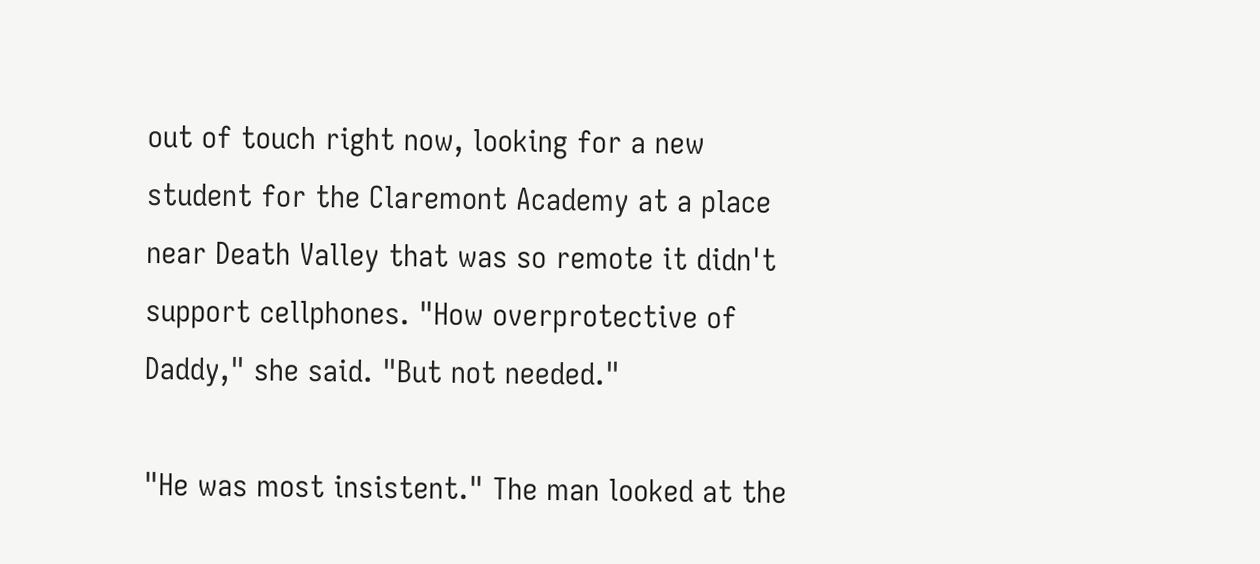out of touch right now, looking for a new student for the Claremont Academy at a place near Death Valley that was so remote it didn't support cellphones. "How overprotective of Daddy," she said. "But not needed."

"He was most insistent." The man looked at the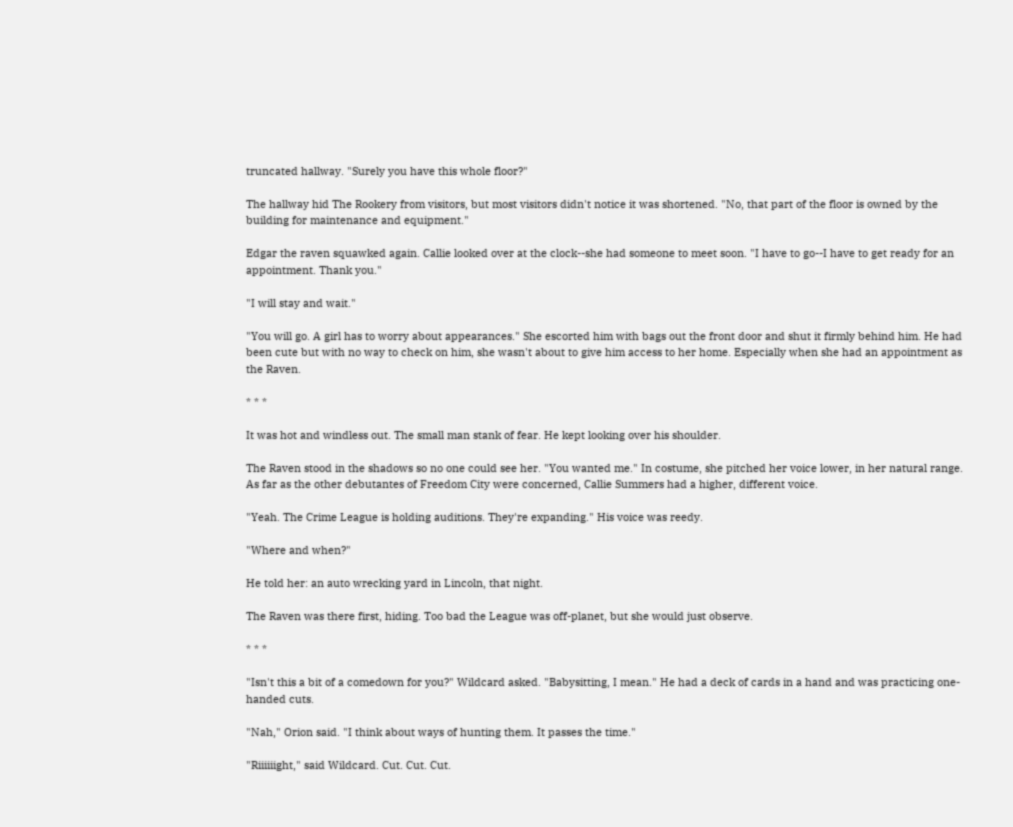truncated hallway. "Surely you have this whole floor?"

The hallway hid The Rookery from visitors, but most visitors didn't notice it was shortened. "No, that part of the floor is owned by the building for maintenance and equipment."

Edgar the raven squawked again. Callie looked over at the clock--she had someone to meet soon. "I have to go--I have to get ready for an appointment. Thank you."

"I will stay and wait."

"You will go. A girl has to worry about appearances." She escorted him with bags out the front door and shut it firmly behind him. He had been cute but with no way to check on him, she wasn't about to give him access to her home. Especially when she had an appointment as the Raven.

* * *

It was hot and windless out. The small man stank of fear. He kept looking over his shoulder.

The Raven stood in the shadows so no one could see her. "You wanted me." In costume, she pitched her voice lower, in her natural range. As far as the other debutantes of Freedom City were concerned, Callie Summers had a higher, different voice.

"Yeah. The Crime League is holding auditions. They're expanding." His voice was reedy.

"Where and when?"

He told her: an auto wrecking yard in Lincoln, that night.

The Raven was there first, hiding. Too bad the League was off-planet, but she would just observe.

* * *

"Isn't this a bit of a comedown for you?" Wildcard asked. "Babysitting, I mean." He had a deck of cards in a hand and was practicing one-handed cuts.

"Nah," Orion said. "I think about ways of hunting them. It passes the time."

"Riiiiiight," said Wildcard. Cut. Cut. Cut.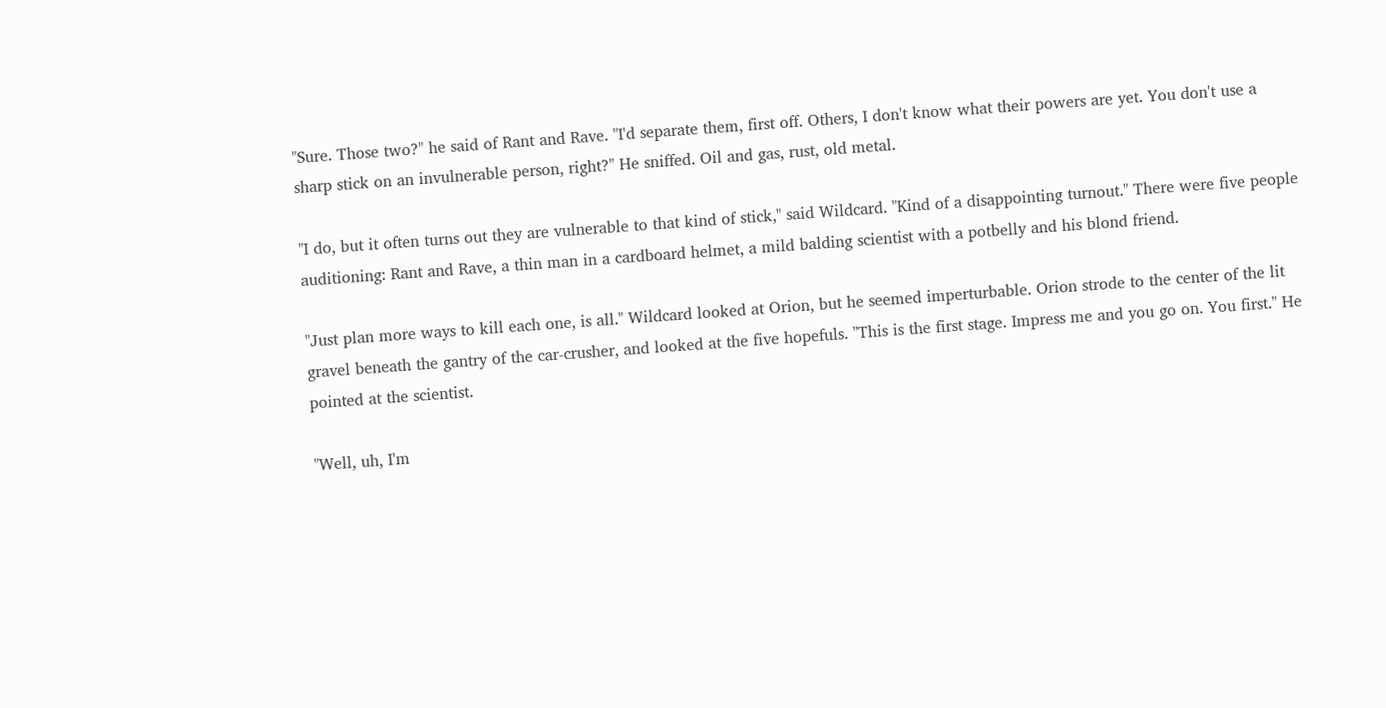"Sure. Those two?" he said of Rant and Rave. "I'd separate them, first off. Others, I don't know what their powers are yet. You don't use a sharp stick on an invulnerable person, right?" He sniffed. Oil and gas, rust, old metal.

"I do, but it often turns out they are vulnerable to that kind of stick," said Wildcard. "Kind of a disappointing turnout." There were five people auditioning: Rant and Rave, a thin man in a cardboard helmet, a mild balding scientist with a potbelly and his blond friend.

"Just plan more ways to kill each one, is all." Wildcard looked at Orion, but he seemed imperturbable. Orion strode to the center of the lit gravel beneath the gantry of the car-crusher, and looked at the five hopefuls. "This is the first stage. Impress me and you go on. You first." He pointed at the scientist.

"Well, uh, I'm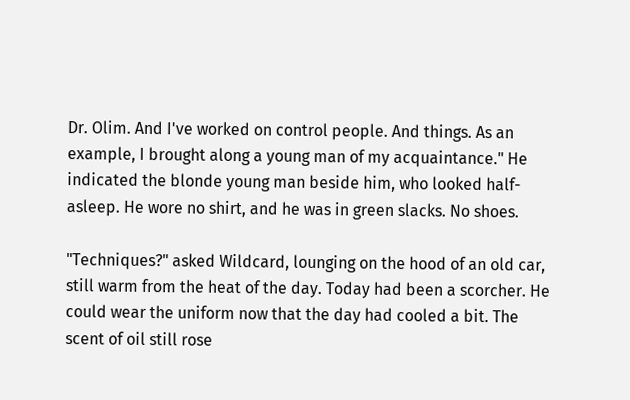Dr. Olim. And I've worked on control people. And things. As an example, I brought along a young man of my acquaintance." He indicated the blonde young man beside him, who looked half-asleep. He wore no shirt, and he was in green slacks. No shoes.

"Techniques?" asked Wildcard, lounging on the hood of an old car, still warm from the heat of the day. Today had been a scorcher. He could wear the uniform now that the day had cooled a bit. The scent of oil still rose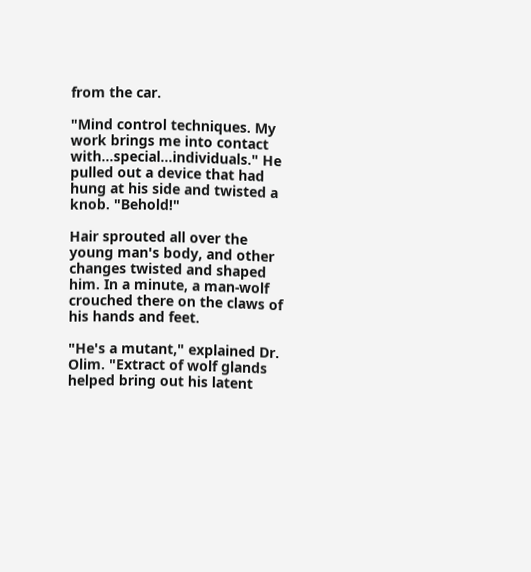from the car.

"Mind control techniques. My work brings me into contact with...special...individuals." He pulled out a device that had hung at his side and twisted a knob. "Behold!"

Hair sprouted all over the young man's body, and other changes twisted and shaped him. In a minute, a man-wolf crouched there on the claws of his hands and feet.

"He's a mutant," explained Dr. Olim. "Extract of wolf glands helped bring out his latent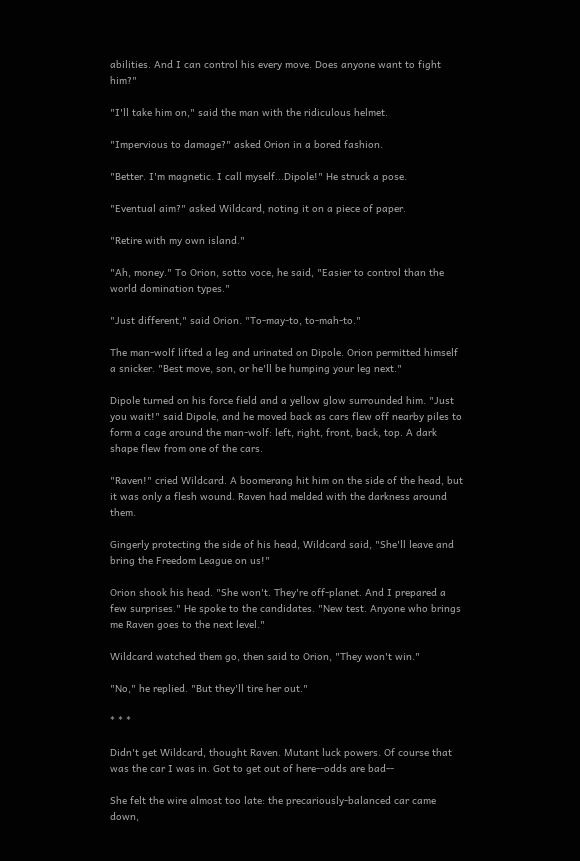abilities. And I can control his every move. Does anyone want to fight him?"

"I'll take him on," said the man with the ridiculous helmet.

"Impervious to damage?" asked Orion in a bored fashion.

"Better. I'm magnetic. I call myself...Dipole!" He struck a pose.

"Eventual aim?" asked Wildcard, noting it on a piece of paper.

"Retire with my own island."

"Ah, money." To Orion, sotto voce, he said, "Easier to control than the world domination types."

"Just different," said Orion. "To-may-to, to-mah-to."

The man-wolf lifted a leg and urinated on Dipole. Orion permitted himself a snicker. "Best move, son, or he'll be humping your leg next."

Dipole turned on his force field and a yellow glow surrounded him. "Just you wait!" said Dipole, and he moved back as cars flew off nearby piles to form a cage around the man-wolf: left, right, front, back, top. A dark shape flew from one of the cars.

"Raven!" cried Wildcard. A boomerang hit him on the side of the head, but it was only a flesh wound. Raven had melded with the darkness around them.

Gingerly protecting the side of his head, Wildcard said, "She'll leave and bring the Freedom League on us!"

Orion shook his head. "She won't. They're off-planet. And I prepared a few surprises." He spoke to the candidates. "New test. Anyone who brings me Raven goes to the next level."

Wildcard watched them go, then said to Orion, "They won't win."

"No," he replied. "But they'll tire her out."

* * *

Didn't get Wildcard, thought Raven. Mutant luck powers. Of course that was the car I was in. Got to get out of here--odds are bad--

She felt the wire almost too late: the precariously-balanced car came down,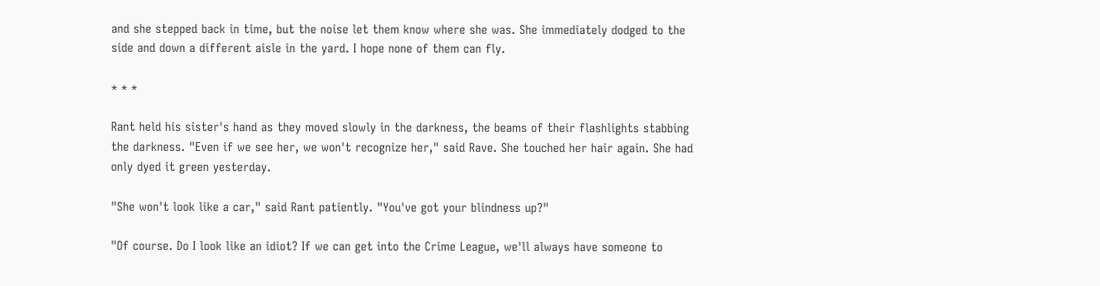and she stepped back in time, but the noise let them know where she was. She immediately dodged to the side and down a different aisle in the yard. I hope none of them can fly.

* * *

Rant held his sister's hand as they moved slowly in the darkness, the beams of their flashlights stabbing the darkness. "Even if we see her, we won't recognize her," said Rave. She touched her hair again. She had only dyed it green yesterday.

"She won't look like a car," said Rant patiently. "You've got your blindness up?"

"Of course. Do I look like an idiot? If we can get into the Crime League, we'll always have someone to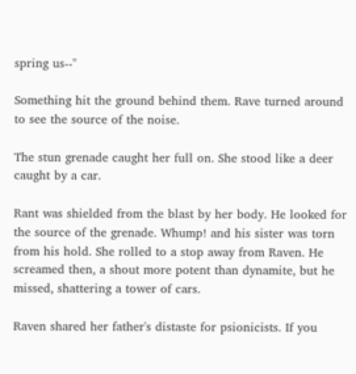spring us--"

Something hit the ground behind them. Rave turned around to see the source of the noise.

The stun grenade caught her full on. She stood like a deer caught by a car.

Rant was shielded from the blast by her body. He looked for the source of the grenade. Whump! and his sister was torn from his hold. She rolled to a stop away from Raven. He screamed then, a shout more potent than dynamite, but he missed, shattering a tower of cars.

Raven shared her father's distaste for psionicists. If you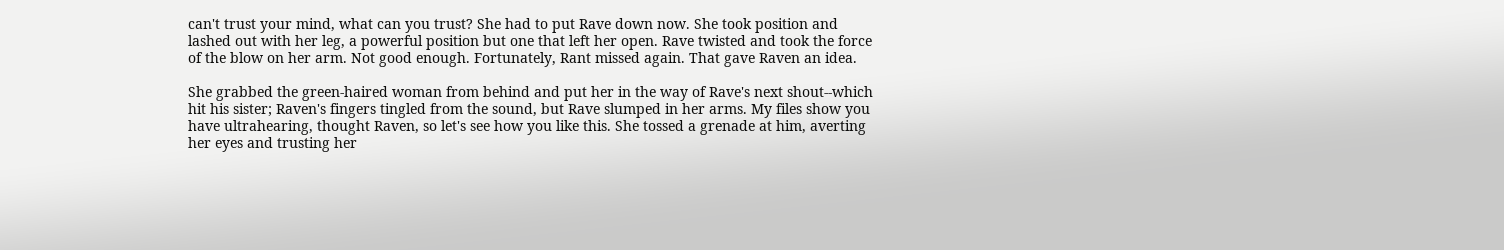can't trust your mind, what can you trust? She had to put Rave down now. She took position and lashed out with her leg, a powerful position but one that left her open. Rave twisted and took the force of the blow on her arm. Not good enough. Fortunately, Rant missed again. That gave Raven an idea.

She grabbed the green-haired woman from behind and put her in the way of Rave's next shout--which hit his sister; Raven's fingers tingled from the sound, but Rave slumped in her arms. My files show you have ultrahearing, thought Raven, so let's see how you like this. She tossed a grenade at him, averting her eyes and trusting her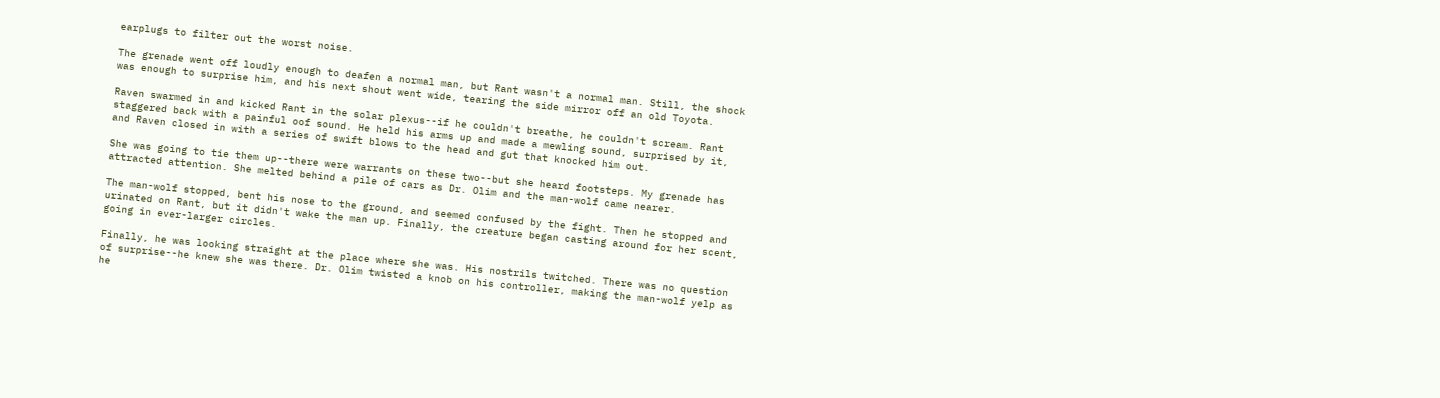earplugs to filter out the worst noise.

The grenade went off loudly enough to deafen a normal man, but Rant wasn't a normal man. Still, the shock was enough to surprise him, and his next shout went wide, tearing the side mirror off an old Toyota.

Raven swarmed in and kicked Rant in the solar plexus--if he couldn't breathe, he couldn't scream. Rant staggered back with a painful oof sound. He held his arms up and made a mewling sound, surprised by it, and Raven closed in with a series of swift blows to the head and gut that knocked him out.

She was going to tie them up--there were warrants on these two--but she heard footsteps. My grenade has attracted attention. She melted behind a pile of cars as Dr. Olim and the man-wolf came nearer.

The man-wolf stopped, bent his nose to the ground, and seemed confused by the fight. Then he stopped and urinated on Rant, but it didn't wake the man up. Finally, the creature began casting around for her scent, going in ever-larger circles.

Finally, he was looking straight at the place where she was. His nostrils twitched. There was no question of surprise--he knew she was there. Dr. Olim twisted a knob on his controller, making the man-wolf yelp as he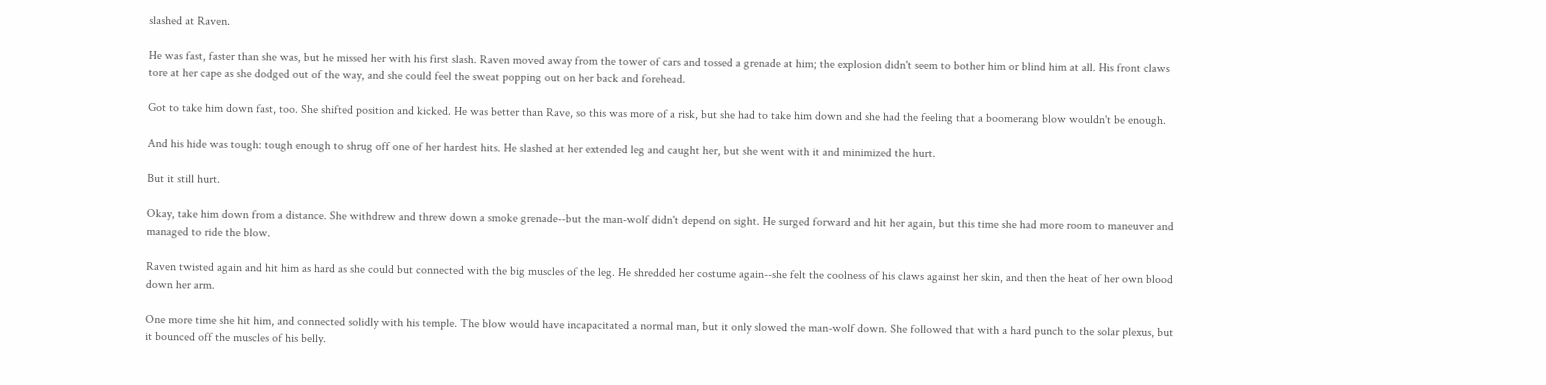slashed at Raven.

He was fast, faster than she was, but he missed her with his first slash. Raven moved away from the tower of cars and tossed a grenade at him; the explosion didn't seem to bother him or blind him at all. His front claws tore at her cape as she dodged out of the way, and she could feel the sweat popping out on her back and forehead.

Got to take him down fast, too. She shifted position and kicked. He was better than Rave, so this was more of a risk, but she had to take him down and she had the feeling that a boomerang blow wouldn't be enough.

And his hide was tough: tough enough to shrug off one of her hardest hits. He slashed at her extended leg and caught her, but she went with it and minimized the hurt.

But it still hurt.

Okay, take him down from a distance. She withdrew and threw down a smoke grenade--but the man-wolf didn't depend on sight. He surged forward and hit her again, but this time she had more room to maneuver and managed to ride the blow.

Raven twisted again and hit him as hard as she could but connected with the big muscles of the leg. He shredded her costume again--she felt the coolness of his claws against her skin, and then the heat of her own blood down her arm.

One more time she hit him, and connected solidly with his temple. The blow would have incapacitated a normal man, but it only slowed the man-wolf down. She followed that with a hard punch to the solar plexus, but it bounced off the muscles of his belly.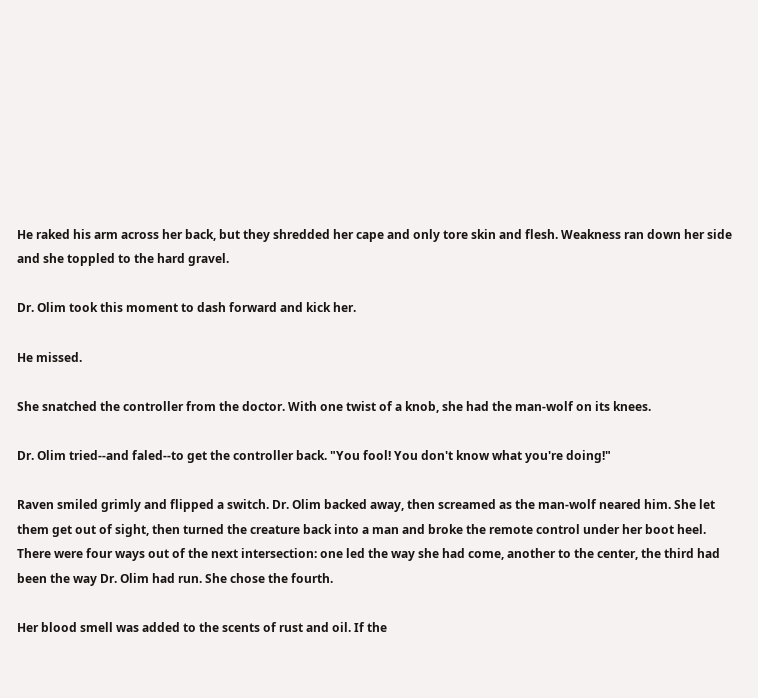He raked his arm across her back, but they shredded her cape and only tore skin and flesh. Weakness ran down her side and she toppled to the hard gravel.

Dr. Olim took this moment to dash forward and kick her.

He missed.

She snatched the controller from the doctor. With one twist of a knob, she had the man-wolf on its knees.

Dr. Olim tried--and faled--to get the controller back. "You fool! You don't know what you're doing!"

Raven smiled grimly and flipped a switch. Dr. Olim backed away, then screamed as the man-wolf neared him. She let them get out of sight, then turned the creature back into a man and broke the remote control under her boot heel. There were four ways out of the next intersection: one led the way she had come, another to the center, the third had been the way Dr. Olim had run. She chose the fourth.

Her blood smell was added to the scents of rust and oil. If the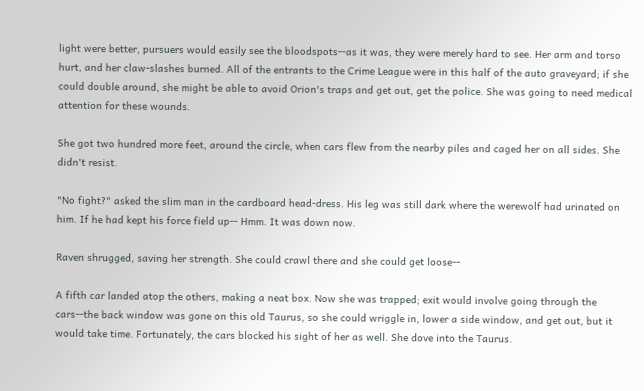light were better, pursuers would easily see the bloodspots--as it was, they were merely hard to see. Her arm and torso hurt, and her claw-slashes burned. All of the entrants to the Crime League were in this half of the auto graveyard; if she could double around, she might be able to avoid Orion's traps and get out, get the police. She was going to need medical attention for these wounds.

She got two hundred more feet, around the circle, when cars flew from the nearby piles and caged her on all sides. She didn't resist.

"No fight?" asked the slim man in the cardboard head-dress. His leg was still dark where the werewolf had urinated on him. If he had kept his force field up-- Hmm. It was down now.

Raven shrugged, saving her strength. She could crawl there and she could get loose--

A fifth car landed atop the others, making a neat box. Now she was trapped; exit would involve going through the cars--the back window was gone on this old Taurus, so she could wriggle in, lower a side window, and get out, but it would take time. Fortunately, the cars blocked his sight of her as well. She dove into the Taurus.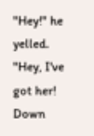"Hey!" he yelled. "Hey, I've got her! Down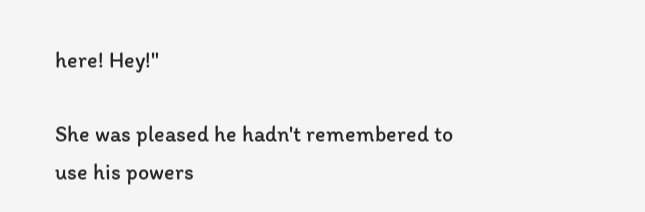here! Hey!"

She was pleased he hadn't remembered to use his powers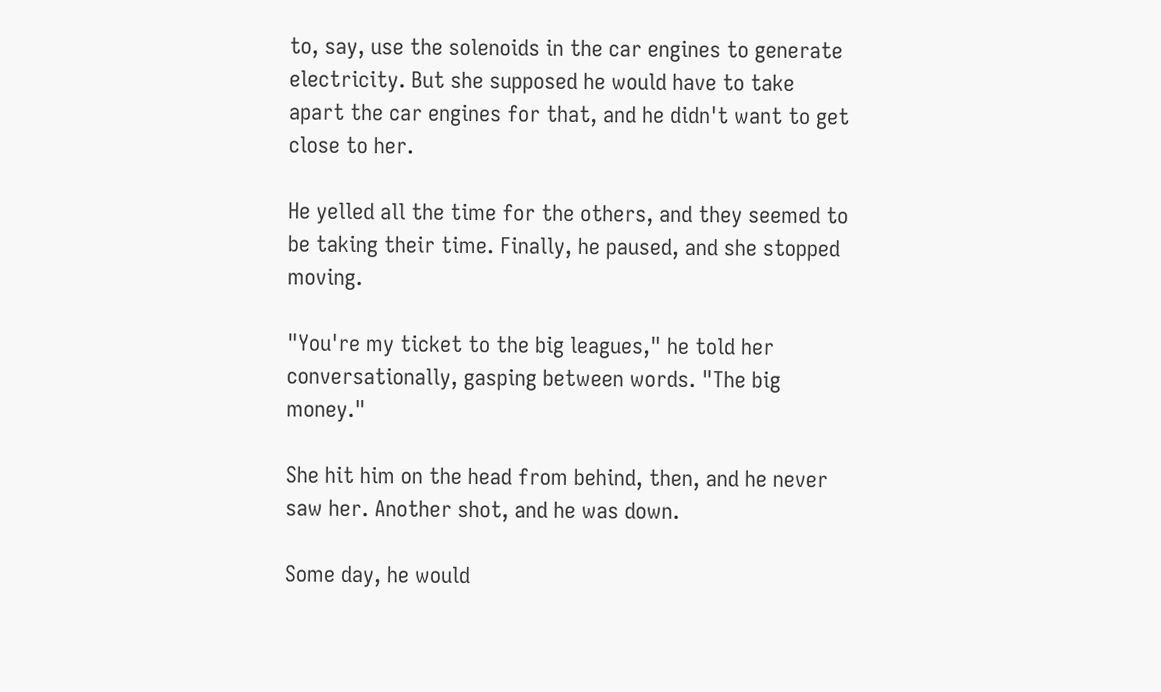to, say, use the solenoids in the car engines to generate electricity. But she supposed he would have to take apart the car engines for that, and he didn't want to get close to her.

He yelled all the time for the others, and they seemed to be taking their time. Finally, he paused, and she stopped moving.

"You're my ticket to the big leagues," he told her conversationally, gasping between words. "The big money."

She hit him on the head from behind, then, and he never saw her. Another shot, and he was down.

Some day, he would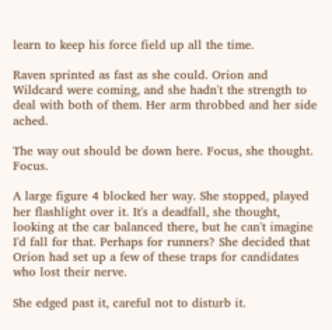learn to keep his force field up all the time.

Raven sprinted as fast as she could. Orion and Wildcard were coming, and she hadn't the strength to deal with both of them. Her arm throbbed and her side ached.

The way out should be down here. Focus, she thought. Focus.

A large figure 4 blocked her way. She stopped, played her flashlight over it. It's a deadfall, she thought, looking at the car balanced there, but he can't imagine I'd fall for that. Perhaps for runners? She decided that Orion had set up a few of these traps for candidates who lost their nerve.

She edged past it, careful not to disturb it.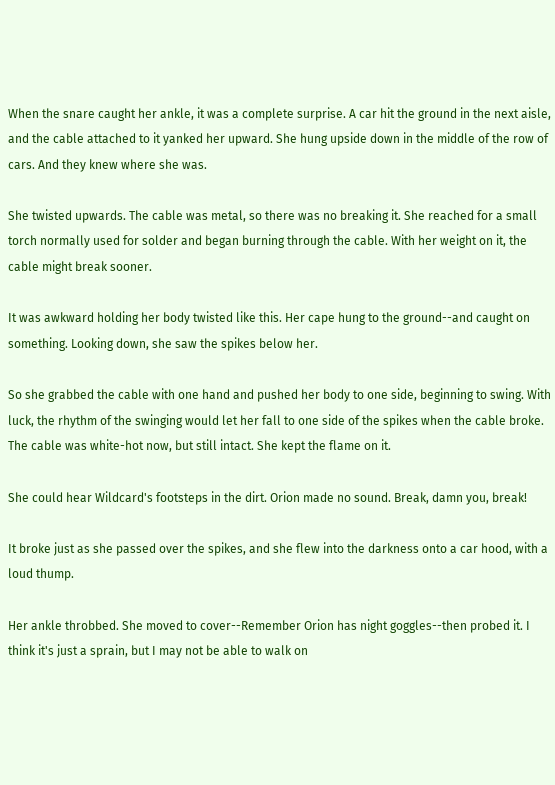When the snare caught her ankle, it was a complete surprise. A car hit the ground in the next aisle, and the cable attached to it yanked her upward. She hung upside down in the middle of the row of cars. And they knew where she was.

She twisted upwards. The cable was metal, so there was no breaking it. She reached for a small torch normally used for solder and began burning through the cable. With her weight on it, the cable might break sooner.

It was awkward holding her body twisted like this. Her cape hung to the ground--and caught on something. Looking down, she saw the spikes below her.

So she grabbed the cable with one hand and pushed her body to one side, beginning to swing. With luck, the rhythm of the swinging would let her fall to one side of the spikes when the cable broke. The cable was white-hot now, but still intact. She kept the flame on it.

She could hear Wildcard's footsteps in the dirt. Orion made no sound. Break, damn you, break!

It broke just as she passed over the spikes, and she flew into the darkness onto a car hood, with a loud thump.

Her ankle throbbed. She moved to cover--Remember Orion has night goggles--then probed it. I think it's just a sprain, but I may not be able to walk on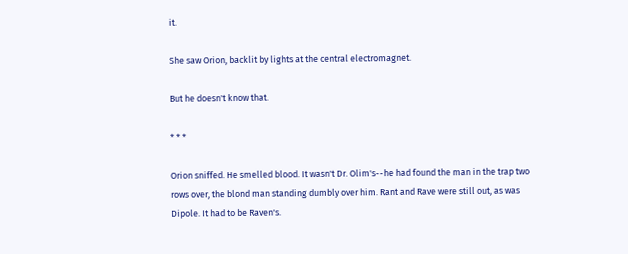it.

She saw Orion, backlit by lights at the central electromagnet.

But he doesn't know that.

* * *

Orion sniffed. He smelled blood. It wasn't Dr. Olim's--he had found the man in the trap two rows over, the blond man standing dumbly over him. Rant and Rave were still out, as was Dipole. It had to be Raven's.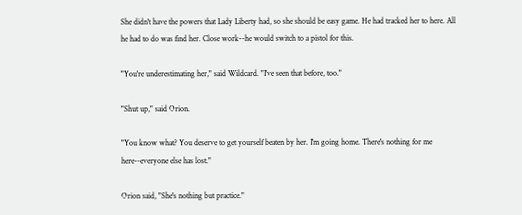She didn't have the powers that Lady Liberty had, so she should be easy game. He had tracked her to here. All he had to do was find her. Close work--he would switch to a pistol for this.

"You're underestimating her," said Wildcard. "I've seen that before, too."

"Shut up," said Orion.

"You know what? You deserve to get yourself beaten by her. I'm going home. There's nothing for me here--everyone else has lost."

Orion said, "She's nothing but practice."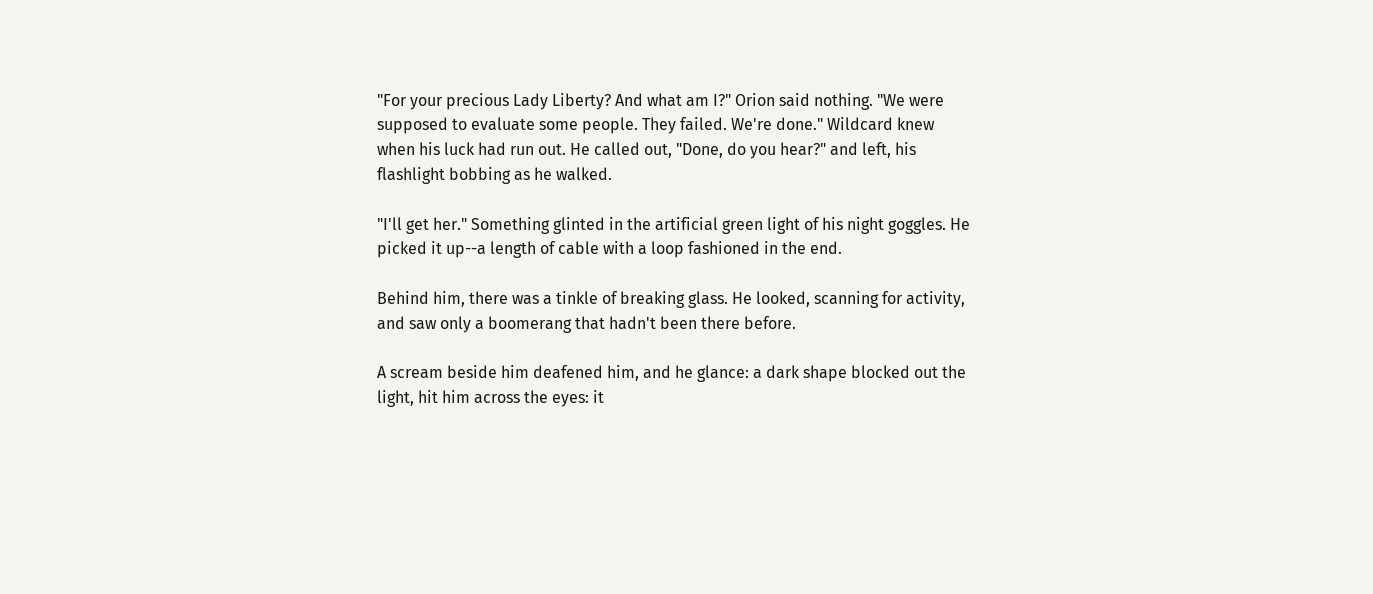"For your precious Lady Liberty? And what am I?" Orion said nothing. "We were supposed to evaluate some people. They failed. We're done." Wildcard knew when his luck had run out. He called out, "Done, do you hear?" and left, his flashlight bobbing as he walked.

"I'll get her." Something glinted in the artificial green light of his night goggles. He picked it up--a length of cable with a loop fashioned in the end.

Behind him, there was a tinkle of breaking glass. He looked, scanning for activity, and saw only a boomerang that hadn't been there before.

A scream beside him deafened him, and he glance: a dark shape blocked out the light, hit him across the eyes: it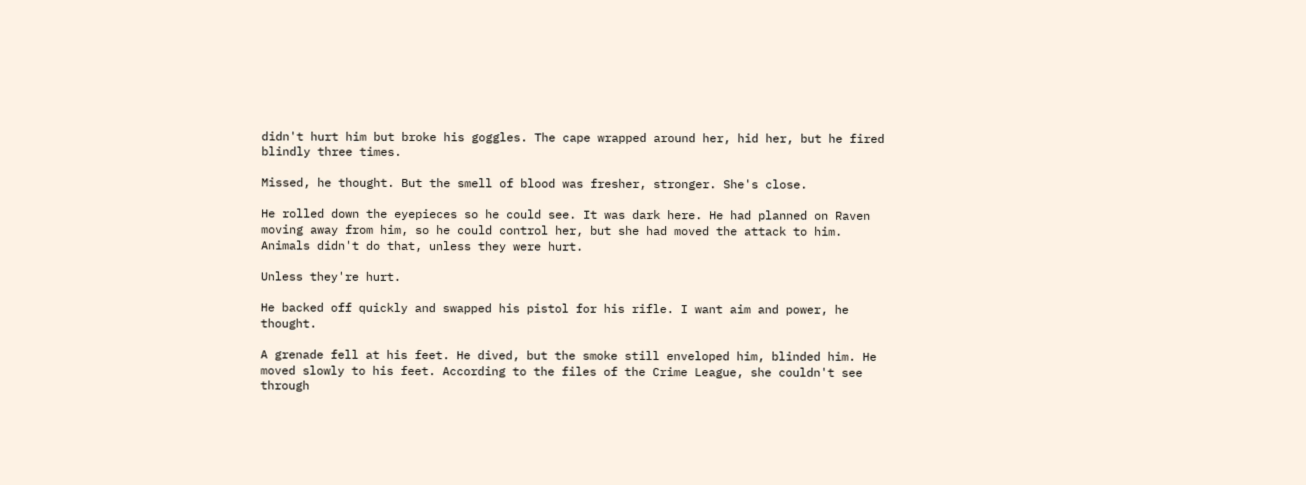didn't hurt him but broke his goggles. The cape wrapped around her, hid her, but he fired blindly three times.

Missed, he thought. But the smell of blood was fresher, stronger. She's close.

He rolled down the eyepieces so he could see. It was dark here. He had planned on Raven moving away from him, so he could control her, but she had moved the attack to him. Animals didn't do that, unless they were hurt.

Unless they're hurt.

He backed off quickly and swapped his pistol for his rifle. I want aim and power, he thought.

A grenade fell at his feet. He dived, but the smoke still enveloped him, blinded him. He moved slowly to his feet. According to the files of the Crime League, she couldn't see through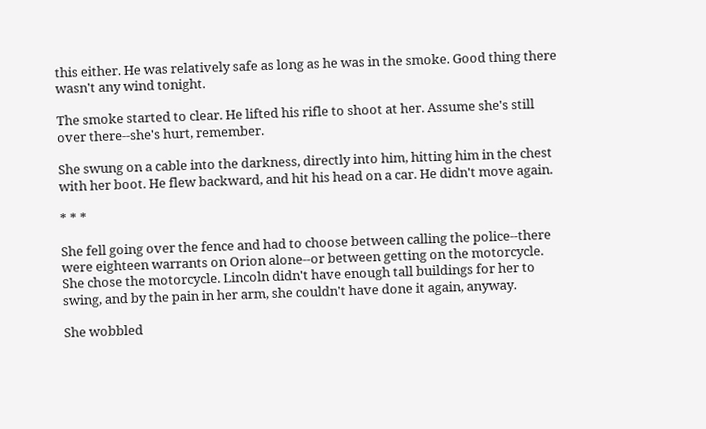this either. He was relatively safe as long as he was in the smoke. Good thing there wasn't any wind tonight.

The smoke started to clear. He lifted his rifle to shoot at her. Assume she's still over there--she's hurt, remember.

She swung on a cable into the darkness, directly into him, hitting him in the chest with her boot. He flew backward, and hit his head on a car. He didn't move again.

* * *

She fell going over the fence and had to choose between calling the police--there were eighteen warrants on Orion alone--or between getting on the motorcycle. She chose the motorcycle. Lincoln didn't have enough tall buildings for her to swing, and by the pain in her arm, she couldn't have done it again, anyway.

She wobbled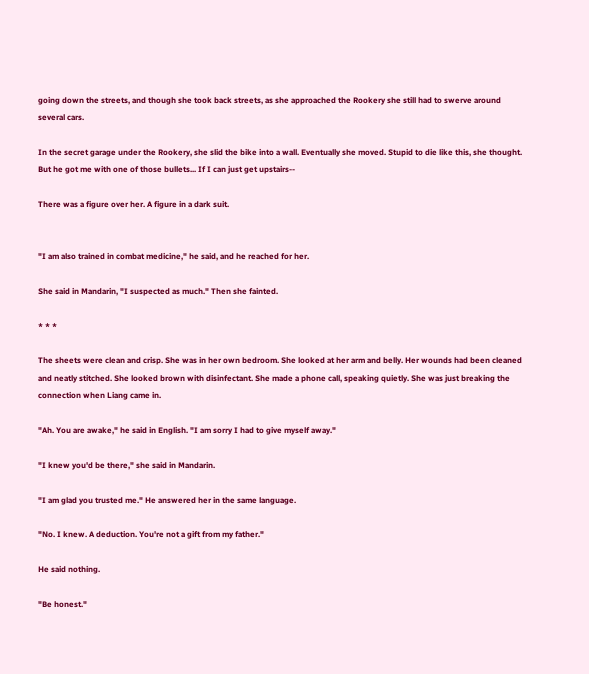going down the streets, and though she took back streets, as she approached the Rookery she still had to swerve around several cars.

In the secret garage under the Rookery, she slid the bike into a wall. Eventually she moved. Stupid to die like this, she thought. But he got me with one of those bullets... If I can just get upstairs--

There was a figure over her. A figure in a dark suit.


"I am also trained in combat medicine," he said, and he reached for her.

She said in Mandarin, "I suspected as much." Then she fainted.

* * *

The sheets were clean and crisp. She was in her own bedroom. She looked at her arm and belly. Her wounds had been cleaned and neatly stitched. She looked brown with disinfectant. She made a phone call, speaking quietly. She was just breaking the connection when Liang came in.

"Ah. You are awake," he said in English. "I am sorry I had to give myself away."

"I knew you'd be there," she said in Mandarin.

"I am glad you trusted me." He answered her in the same language.

"No. I knew. A deduction. You're not a gift from my father."

He said nothing.

"Be honest."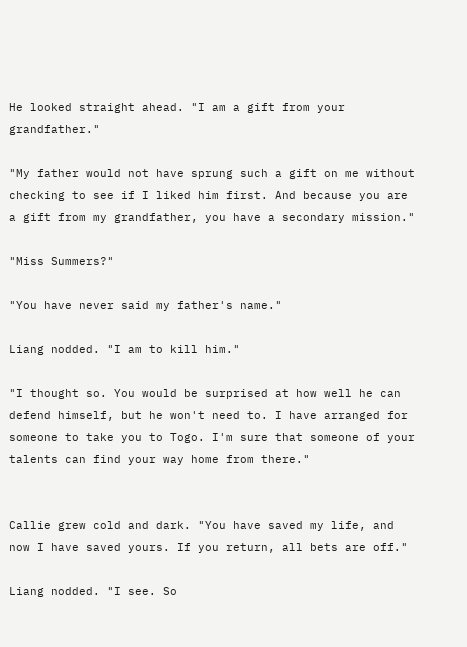He looked straight ahead. "I am a gift from your grandfather."

"My father would not have sprung such a gift on me without checking to see if I liked him first. And because you are a gift from my grandfather, you have a secondary mission."

"Miss Summers?"

"You have never said my father's name."

Liang nodded. "I am to kill him."

"I thought so. You would be surprised at how well he can defend himself, but he won't need to. I have arranged for someone to take you to Togo. I'm sure that someone of your talents can find your way home from there."


Callie grew cold and dark. "You have saved my life, and now I have saved yours. If you return, all bets are off."

Liang nodded. "I see. So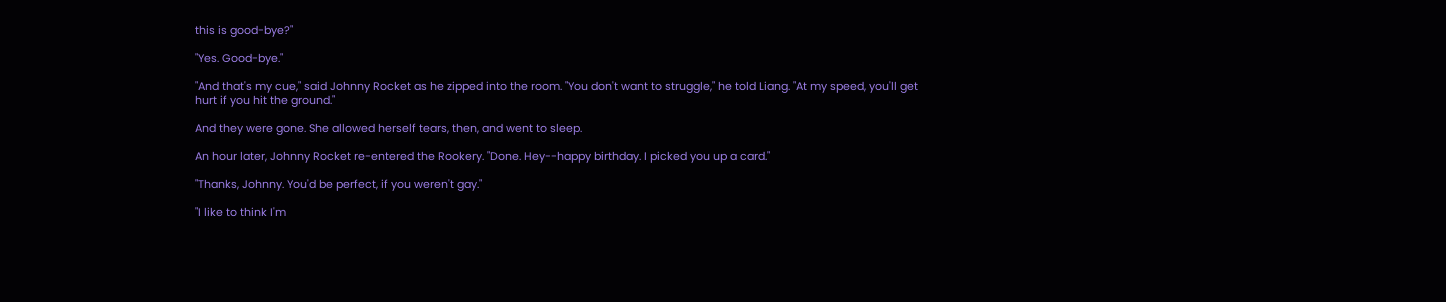this is good-bye?"

"Yes. Good-bye."

"And that's my cue," said Johnny Rocket as he zipped into the room. "You don't want to struggle," he told Liang. "At my speed, you'll get hurt if you hit the ground."

And they were gone. She allowed herself tears, then, and went to sleep.

An hour later, Johnny Rocket re-entered the Rookery. "Done. Hey--happy birthday. I picked you up a card."

"Thanks, Johnny. You'd be perfect, if you weren't gay."

"I like to think I'm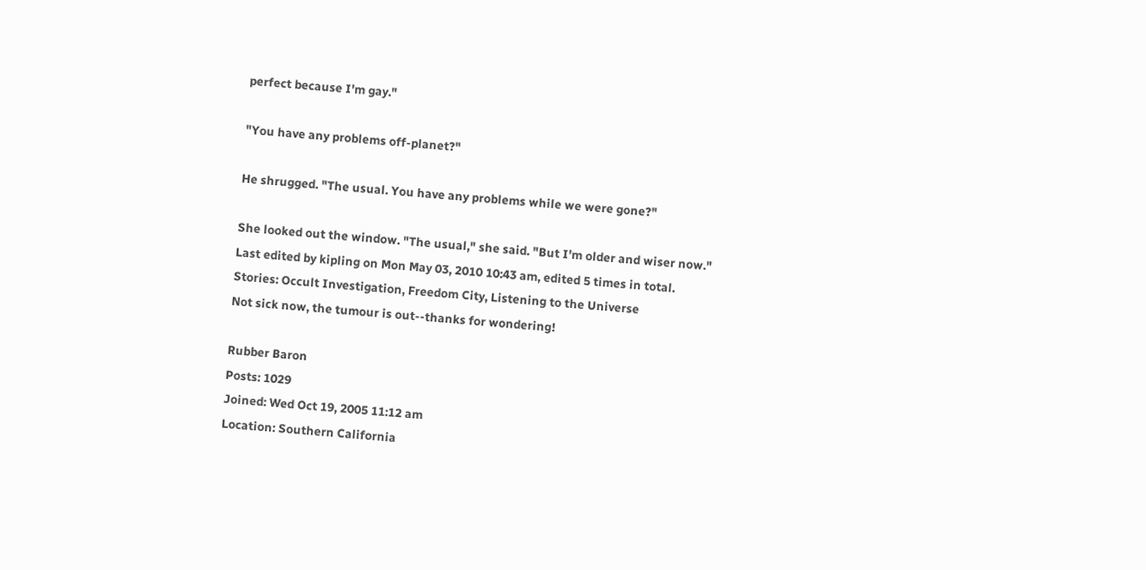perfect because I'm gay."

"You have any problems off-planet?"

He shrugged. "The usual. You have any problems while we were gone?"

She looked out the window. "The usual," she said. "But I'm older and wiser now."
Last edited by kipling on Mon May 03, 2010 10:43 am, edited 5 times in total.
Stories: Occult Investigation, Freedom City, Listening to the Universe
Not sick now, the tumour is out--thanks for wondering!

Rubber Baron
Posts: 1029
Joined: Wed Oct 19, 2005 11:12 am
Location: Southern California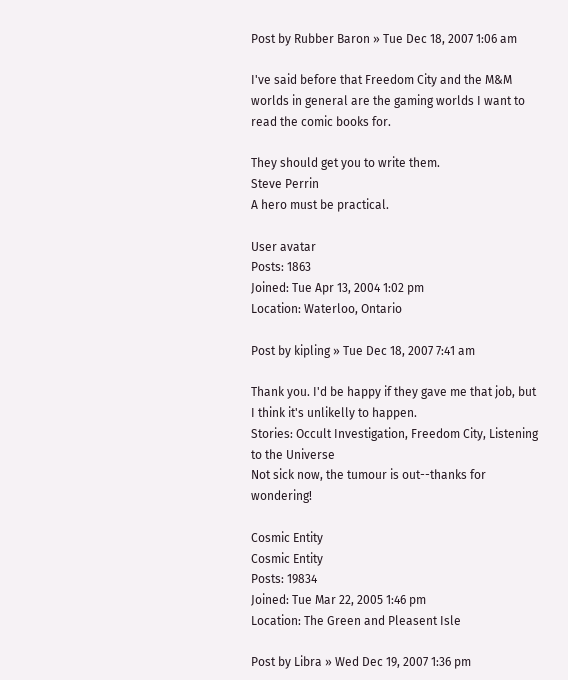Post by Rubber Baron » Tue Dec 18, 2007 1:06 am

I've said before that Freedom City and the M&M worlds in general are the gaming worlds I want to read the comic books for.

They should get you to write them.
Steve Perrin
A hero must be practical.

User avatar
Posts: 1863
Joined: Tue Apr 13, 2004 1:02 pm
Location: Waterloo, Ontario

Post by kipling » Tue Dec 18, 2007 7:41 am

Thank you. I'd be happy if they gave me that job, but I think it's unlikelly to happen.
Stories: Occult Investigation, Freedom City, Listening to the Universe
Not sick now, the tumour is out--thanks for wondering!

Cosmic Entity
Cosmic Entity
Posts: 19834
Joined: Tue Mar 22, 2005 1:46 pm
Location: The Green and Pleasent Isle

Post by Libra » Wed Dec 19, 2007 1:36 pm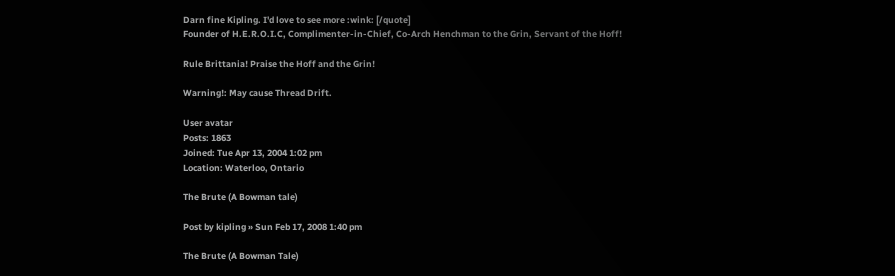Darn fine Kipling. I'd love to see more :wink: [/quote]
Founder of H.E.R.O.I.C, Complimenter-in-Chief, Co-Arch Henchman to the Grin, Servant of the Hoff!

Rule Brittania! Praise the Hoff and the Grin!

Warning!: May cause Thread Drift.

User avatar
Posts: 1863
Joined: Tue Apr 13, 2004 1:02 pm
Location: Waterloo, Ontario

The Brute (A Bowman tale)

Post by kipling » Sun Feb 17, 2008 1:40 pm

The Brute (A Bowman Tale)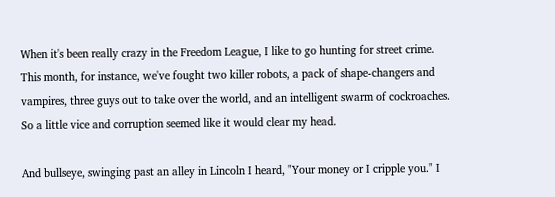When it's been really crazy in the Freedom League, I like to go hunting for street crime. This month, for instance, we've fought two killer robots, a pack of shape-changers and vampires, three guys out to take over the world, and an intelligent swarm of cockroaches. So a little vice and corruption seemed like it would clear my head.

And bullseye, swinging past an alley in Lincoln I heard, "Your money or I cripple you." I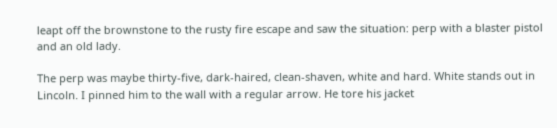leapt off the brownstone to the rusty fire escape and saw the situation: perp with a blaster pistol and an old lady.

The perp was maybe thirty-five, dark-haired, clean-shaven, white and hard. White stands out in Lincoln. I pinned him to the wall with a regular arrow. He tore his jacket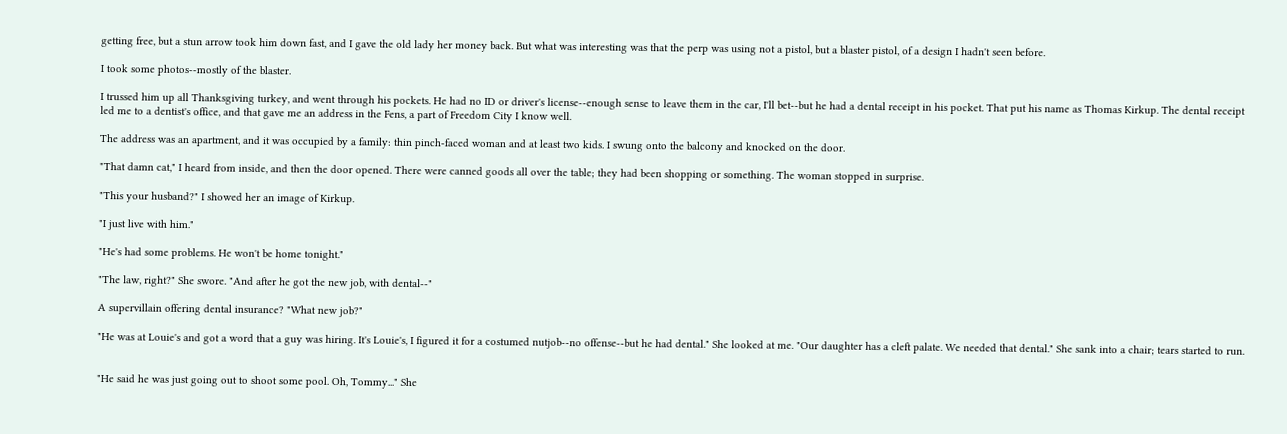getting free, but a stun arrow took him down fast, and I gave the old lady her money back. But what was interesting was that the perp was using not a pistol, but a blaster pistol, of a design I hadn't seen before.

I took some photos--mostly of the blaster.

I trussed him up all Thanksgiving turkey, and went through his pockets. He had no ID or driver's license--enough sense to leave them in the car, I'll bet--but he had a dental receipt in his pocket. That put his name as Thomas Kirkup. The dental receipt led me to a dentist's office, and that gave me an address in the Fens, a part of Freedom City I know well.

The address was an apartment, and it was occupied by a family: thin pinch-faced woman and at least two kids. I swung onto the balcony and knocked on the door.

"That damn cat," I heard from inside, and then the door opened. There were canned goods all over the table; they had been shopping or something. The woman stopped in surprise.

"This your husband?" I showed her an image of Kirkup.

"I just live with him."

"He's had some problems. He won't be home tonight."

"The law, right?" She swore. "And after he got the new job, with dental--"

A supervillain offering dental insurance? "What new job?"

"He was at Louie's and got a word that a guy was hiring. It's Louie's, I figured it for a costumed nutjob--no offense--but he had dental." She looked at me. "Our daughter has a cleft palate. We needed that dental." She sank into a chair; tears started to run.


"He said he was just going out to shoot some pool. Oh, Tommy..." She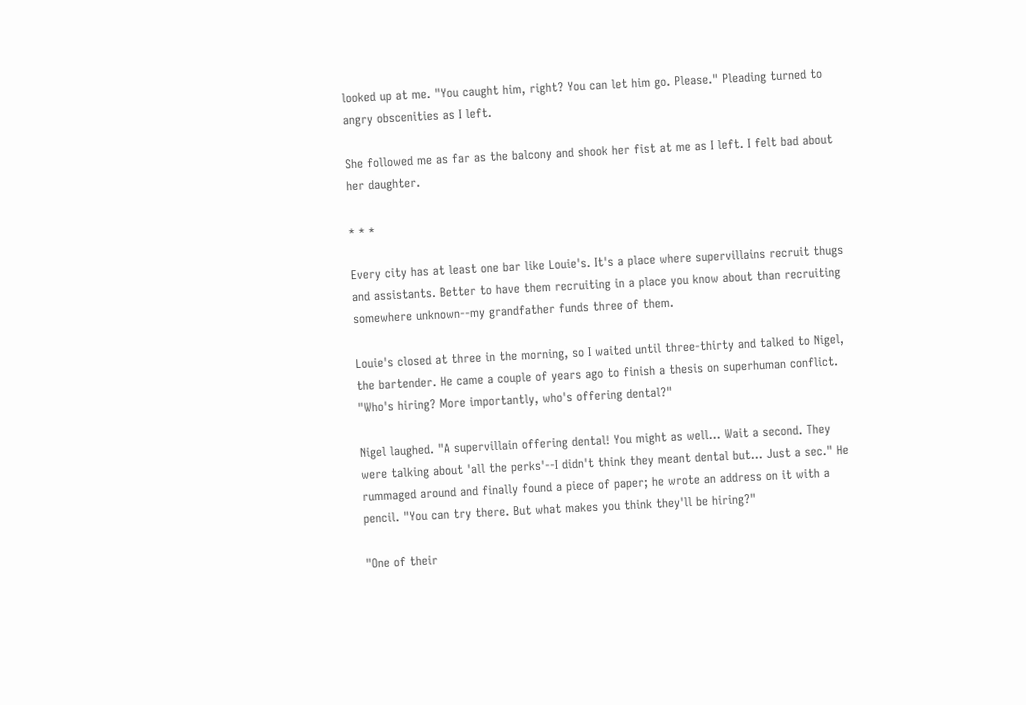looked up at me. "You caught him, right? You can let him go. Please." Pleading turned to angry obscenities as I left.

She followed me as far as the balcony and shook her fist at me as I left. I felt bad about her daughter.

* * *

Every city has at least one bar like Louie's. It's a place where supervillains recruit thugs and assistants. Better to have them recruiting in a place you know about than recruiting somewhere unknown--my grandfather funds three of them.

Louie's closed at three in the morning, so I waited until three-thirty and talked to Nigel, the bartender. He came a couple of years ago to finish a thesis on superhuman conflict. "Who's hiring? More importantly, who's offering dental?"

Nigel laughed. "A supervillain offering dental! You might as well... Wait a second. They were talking about 'all the perks'--I didn't think they meant dental but... Just a sec." He rummaged around and finally found a piece of paper; he wrote an address on it with a pencil. "You can try there. But what makes you think they'll be hiring?"

"One of their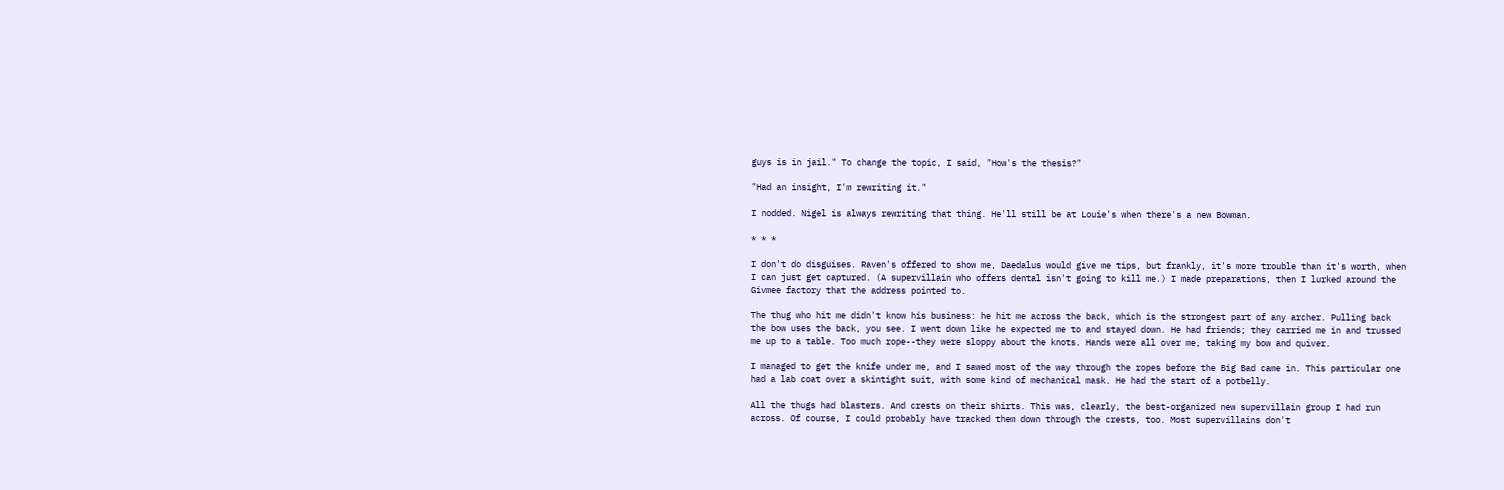guys is in jail." To change the topic, I said, "How's the thesis?"

"Had an insight, I'm rewriting it."

I nodded. Nigel is always rewriting that thing. He'll still be at Louie's when there's a new Bowman.

* * *

I don't do disguises. Raven's offered to show me, Daedalus would give me tips, but frankly, it's more trouble than it's worth, when I can just get captured. (A supervillain who offers dental isn't going to kill me.) I made preparations, then I lurked around the Givmee factory that the address pointed to.

The thug who hit me didn't know his business: he hit me across the back, which is the strongest part of any archer. Pulling back the bow uses the back, you see. I went down like he expected me to and stayed down. He had friends; they carried me in and trussed me up to a table. Too much rope--they were sloppy about the knots. Hands were all over me, taking my bow and quiver.

I managed to get the knife under me, and I sawed most of the way through the ropes before the Big Bad came in. This particular one had a lab coat over a skintight suit, with some kind of mechanical mask. He had the start of a potbelly.

All the thugs had blasters. And crests on their shirts. This was, clearly, the best-organized new supervillain group I had run across. Of course, I could probably have tracked them down through the crests, too. Most supervillains don't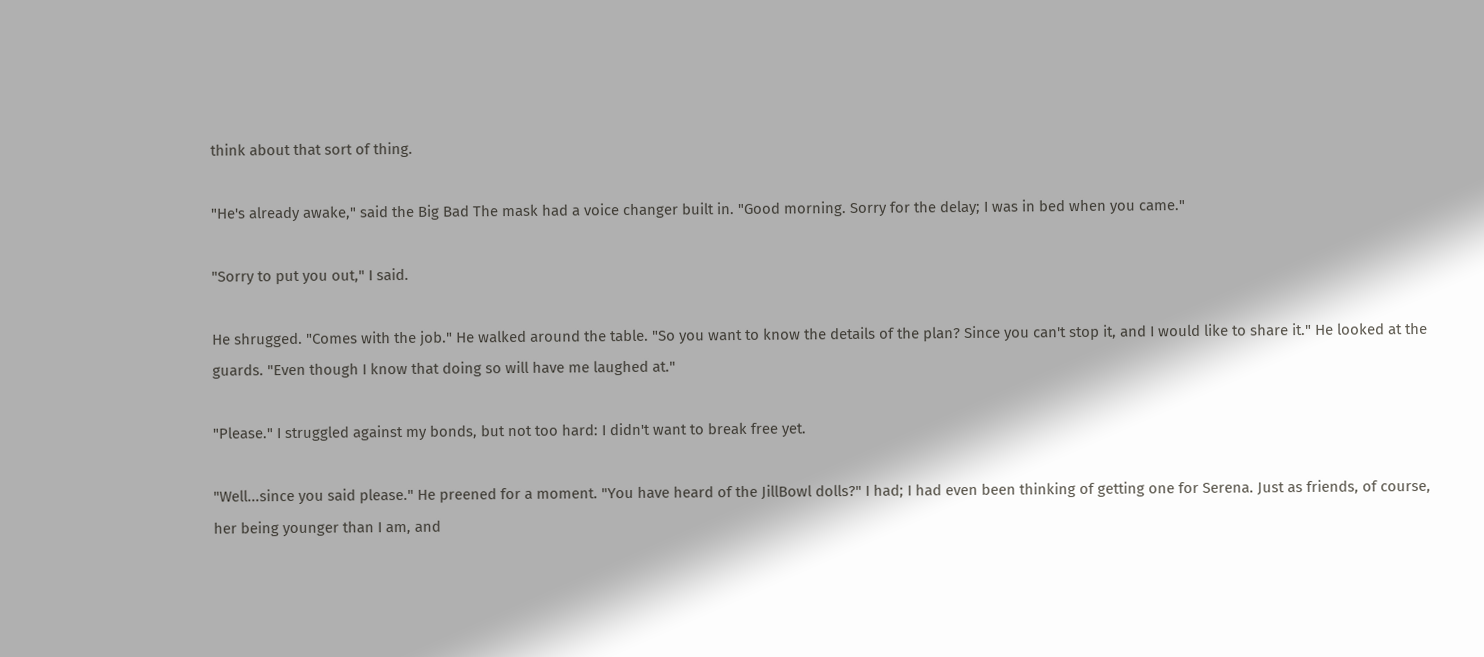think about that sort of thing.

"He's already awake," said the Big Bad The mask had a voice changer built in. "Good morning. Sorry for the delay; I was in bed when you came."

"Sorry to put you out," I said.

He shrugged. "Comes with the job." He walked around the table. "So you want to know the details of the plan? Since you can't stop it, and I would like to share it." He looked at the guards. "Even though I know that doing so will have me laughed at."

"Please." I struggled against my bonds, but not too hard: I didn't want to break free yet.

"Well...since you said please." He preened for a moment. "You have heard of the JillBowl dolls?" I had; I had even been thinking of getting one for Serena. Just as friends, of course, her being younger than I am, and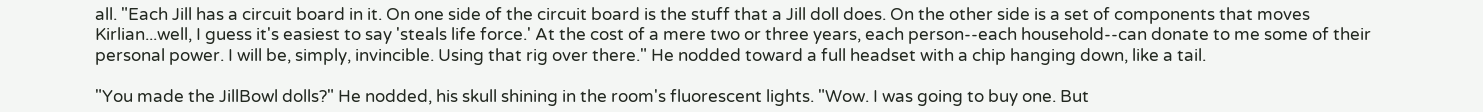all. "Each Jill has a circuit board in it. On one side of the circuit board is the stuff that a Jill doll does. On the other side is a set of components that moves Kirlian...well, I guess it's easiest to say 'steals life force.' At the cost of a mere two or three years, each person--each household--can donate to me some of their personal power. I will be, simply, invincible. Using that rig over there." He nodded toward a full headset with a chip hanging down, like a tail.

"You made the JillBowl dolls?" He nodded, his skull shining in the room's fluorescent lights. "Wow. I was going to buy one. But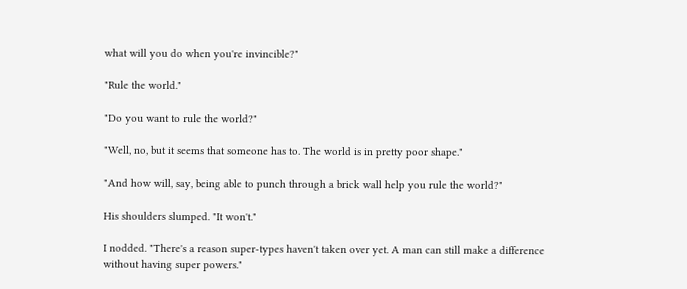what will you do when you're invincible?"

"Rule the world."

"Do you want to rule the world?"

"Well, no, but it seems that someone has to. The world is in pretty poor shape."

"And how will, say, being able to punch through a brick wall help you rule the world?"

His shoulders slumped. "It won't."

I nodded. "There's a reason super-types haven't taken over yet. A man can still make a difference without having super powers."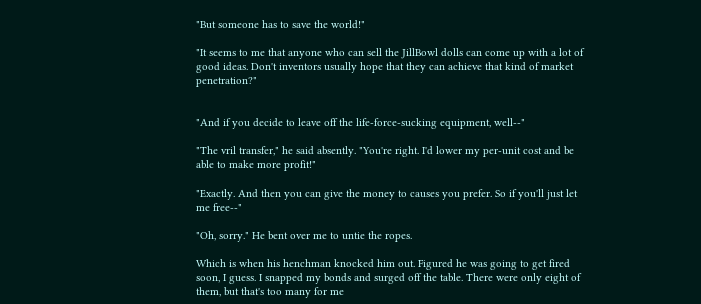"But someone has to save the world!"

"It seems to me that anyone who can sell the JillBowl dolls can come up with a lot of good ideas. Don't inventors usually hope that they can achieve that kind of market penetration?"


"And if you decide to leave off the life-force-sucking equipment, well--"

"The vril transfer," he said absently. "You're right. I'd lower my per-unit cost and be able to make more profit!"

"Exactly. And then you can give the money to causes you prefer. So if you'll just let me free--"

"Oh, sorry." He bent over me to untie the ropes.

Which is when his henchman knocked him out. Figured he was going to get fired soon, I guess. I snapped my bonds and surged off the table. There were only eight of them, but that's too many for me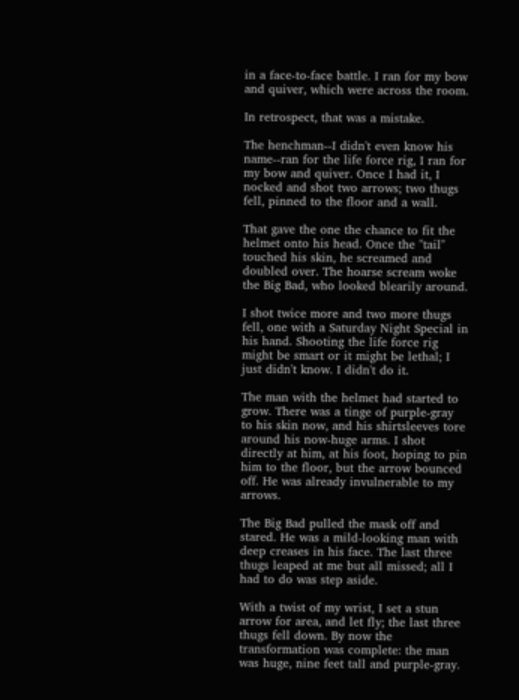in a face-to-face battle. I ran for my bow and quiver, which were across the room.

In retrospect, that was a mistake.

The henchman--I didn't even know his name--ran for the life force rig, I ran for my bow and quiver. Once I had it, I nocked and shot two arrows; two thugs fell, pinned to the floor and a wall.

That gave the one the chance to fit the helmet onto his head. Once the "tail" touched his skin, he screamed and doubled over. The hoarse scream woke the Big Bad, who looked blearily around.

I shot twice more and two more thugs fell, one with a Saturday Night Special in his hand. Shooting the life force rig might be smart or it might be lethal; I just didn't know. I didn't do it.

The man with the helmet had started to grow. There was a tinge of purple-gray to his skin now, and his shirtsleeves tore around his now-huge arms. I shot directly at him, at his foot, hoping to pin him to the floor, but the arrow bounced off. He was already invulnerable to my arrows.

The Big Bad pulled the mask off and stared. He was a mild-looking man with deep creases in his face. The last three thugs leaped at me but all missed; all I had to do was step aside.

With a twist of my wrist, I set a stun arrow for area, and let fly; the last three thugs fell down. By now the transformation was complete: the man was huge, nine feet tall and purple-gray.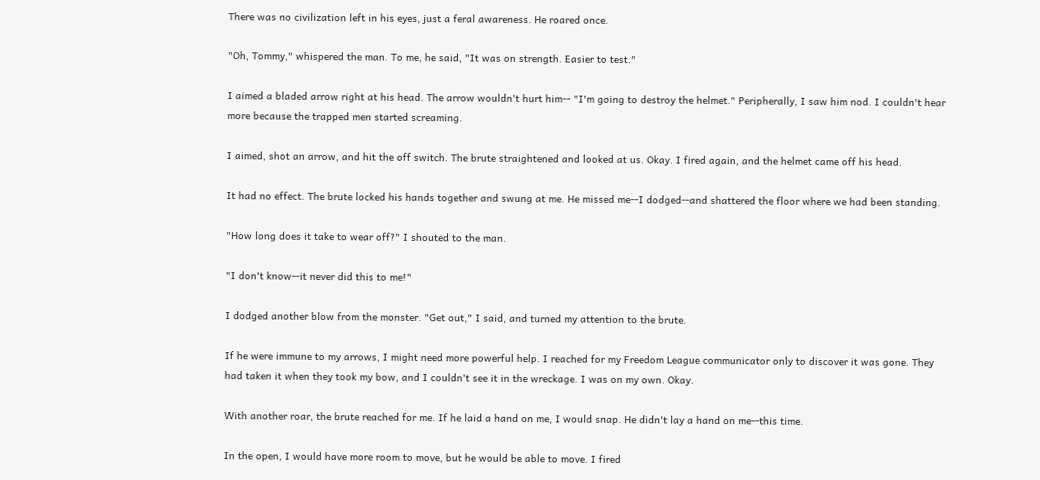There was no civilization left in his eyes, just a feral awareness. He roared once.

"Oh, Tommy," whispered the man. To me, he said, "It was on strength. Easier to test."

I aimed a bladed arrow right at his head. The arrow wouldn't hurt him-- "I'm going to destroy the helmet." Peripherally, I saw him nod. I couldn't hear more because the trapped men started screaming.

I aimed, shot an arrow, and hit the off switch. The brute straightened and looked at us. Okay. I fired again, and the helmet came off his head.

It had no effect. The brute locked his hands together and swung at me. He missed me--I dodged--and shattered the floor where we had been standing.

"How long does it take to wear off?" I shouted to the man.

"I don't know--it never did this to me!"

I dodged another blow from the monster. "Get out," I said, and turned my attention to the brute.

If he were immune to my arrows, I might need more powerful help. I reached for my Freedom League communicator only to discover it was gone. They had taken it when they took my bow, and I couldn't see it in the wreckage. I was on my own. Okay.

With another roar, the brute reached for me. If he laid a hand on me, I would snap. He didn't lay a hand on me--this time.

In the open, I would have more room to move, but he would be able to move. I fired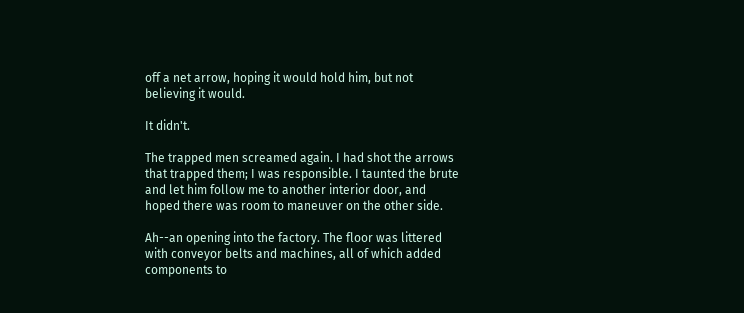off a net arrow, hoping it would hold him, but not believing it would.

It didn't.

The trapped men screamed again. I had shot the arrows that trapped them; I was responsible. I taunted the brute and let him follow me to another interior door, and hoped there was room to maneuver on the other side.

Ah--an opening into the factory. The floor was littered with conveyor belts and machines, all of which added components to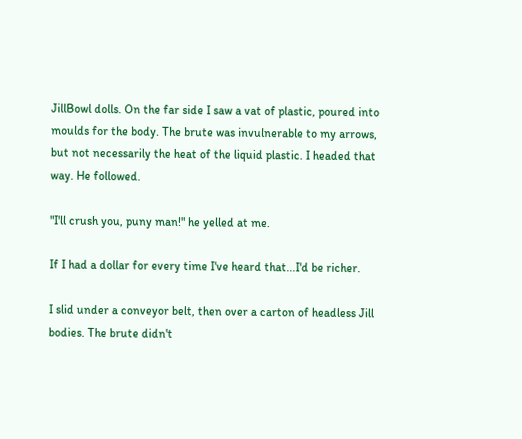JillBowl dolls. On the far side I saw a vat of plastic, poured into moulds for the body. The brute was invulnerable to my arrows, but not necessarily the heat of the liquid plastic. I headed that way. He followed.

"I'll crush you, puny man!" he yelled at me.

If I had a dollar for every time I've heard that...I'd be richer.

I slid under a conveyor belt, then over a carton of headless Jill bodies. The brute didn't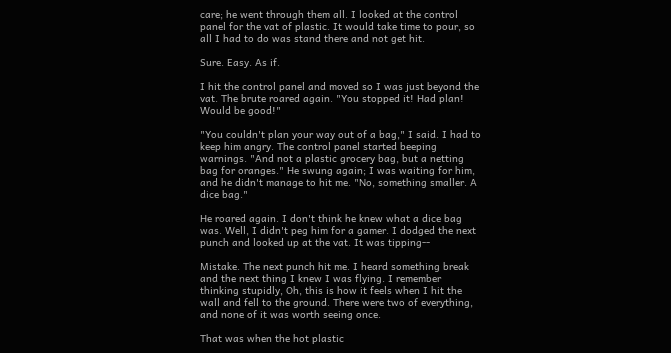care; he went through them all. I looked at the control panel for the vat of plastic. It would take time to pour, so all I had to do was stand there and not get hit.

Sure. Easy. As if.

I hit the control panel and moved so I was just beyond the vat. The brute roared again. "You stopped it! Had plan! Would be good!"

"You couldn't plan your way out of a bag," I said. I had to keep him angry. The control panel started beeping warnings. "And not a plastic grocery bag, but a netting bag for oranges." He swung again; I was waiting for him, and he didn't manage to hit me. "No, something smaller. A dice bag."

He roared again. I don't think he knew what a dice bag was. Well, I didn't peg him for a gamer. I dodged the next punch and looked up at the vat. It was tipping--

Mistake. The next punch hit me. I heard something break and the next thing I knew I was flying. I remember thinking stupidly, Oh, this is how it feels when I hit the wall and fell to the ground. There were two of everything, and none of it was worth seeing once.

That was when the hot plastic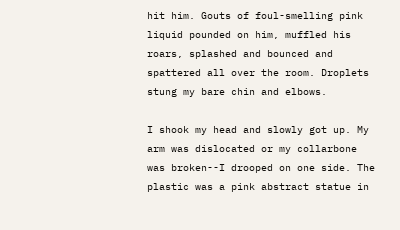hit him. Gouts of foul-smelling pink liquid pounded on him, muffled his roars, splashed and bounced and spattered all over the room. Droplets stung my bare chin and elbows.

I shook my head and slowly got up. My arm was dislocated or my collarbone was broken--I drooped on one side. The plastic was a pink abstract statue in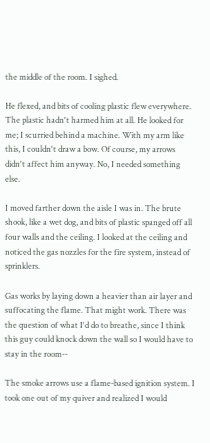the middle of the room. I sighed.

He flexed, and bits of cooling plastic flew everywhere. The plastic hadn't harmed him at all. He looked for me; I scurried behind a machine. With my arm like this, I couldn't draw a bow. Of course, my arrows didn't affect him anyway. No, I needed something else.

I moved farther down the aisle I was in. The brute shook, like a wet dog, and bits of plastic spanged off all four walls and the ceiling. I looked at the ceiling and noticed the gas nozzles for the fire system, instead of sprinklers.

Gas works by laying down a heavier than air layer and suffocating the flame. That might work. There was the question of what I'd do to breathe, since I think this guy could knock down the wall so I would have to stay in the room--

The smoke arrows use a flame-based ignition system. I took one out of my quiver and realized I would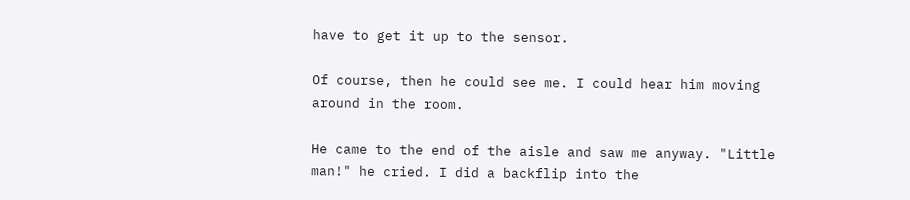have to get it up to the sensor.

Of course, then he could see me. I could hear him moving around in the room.

He came to the end of the aisle and saw me anyway. "Little man!" he cried. I did a backflip into the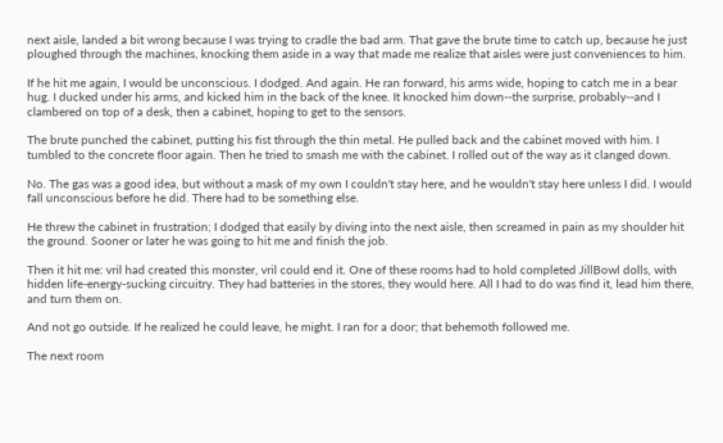next aisle, landed a bit wrong because I was trying to cradle the bad arm. That gave the brute time to catch up, because he just ploughed through the machines, knocking them aside in a way that made me realize that aisles were just conveniences to him.

If he hit me again, I would be unconscious. I dodged. And again. He ran forward, his arms wide, hoping to catch me in a bear hug. I ducked under his arms, and kicked him in the back of the knee. It knocked him down--the surprise, probably--and I clambered on top of a desk, then a cabinet, hoping to get to the sensors.

The brute punched the cabinet, putting his fist through the thin metal. He pulled back and the cabinet moved with him. I tumbled to the concrete floor again. Then he tried to smash me with the cabinet. I rolled out of the way as it clanged down.

No. The gas was a good idea, but without a mask of my own I couldn't stay here, and he wouldn't stay here unless I did. I would fall unconscious before he did. There had to be something else.

He threw the cabinet in frustration; I dodged that easily by diving into the next aisle, then screamed in pain as my shoulder hit the ground. Sooner or later he was going to hit me and finish the job.

Then it hit me: vril had created this monster, vril could end it. One of these rooms had to hold completed JillBowl dolls, with hidden life-energy-sucking circuitry. They had batteries in the stores, they would here. All I had to do was find it, lead him there, and turn them on.

And not go outside. If he realized he could leave, he might. I ran for a door; that behemoth followed me.

The next room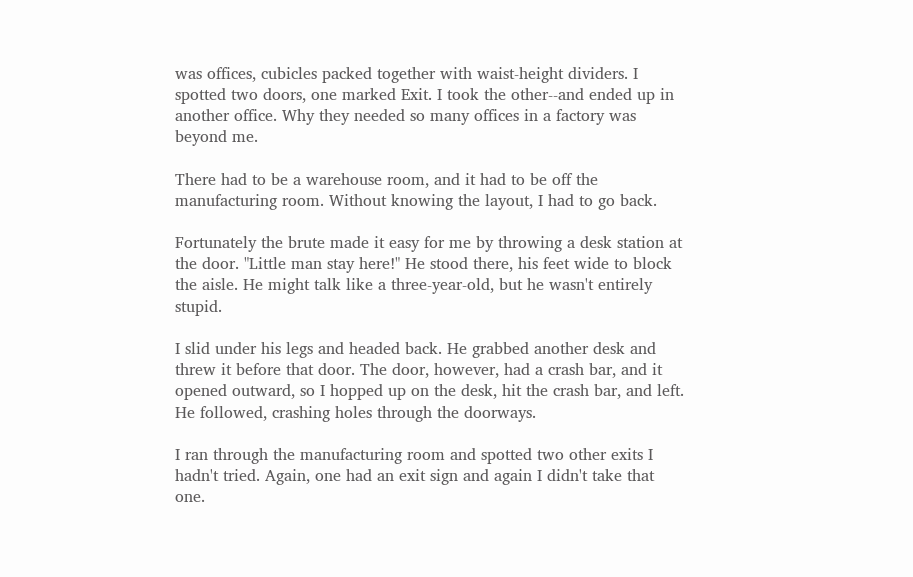was offices, cubicles packed together with waist-height dividers. I spotted two doors, one marked Exit. I took the other--and ended up in another office. Why they needed so many offices in a factory was beyond me.

There had to be a warehouse room, and it had to be off the manufacturing room. Without knowing the layout, I had to go back.

Fortunately the brute made it easy for me by throwing a desk station at the door. "Little man stay here!" He stood there, his feet wide to block the aisle. He might talk like a three-year-old, but he wasn't entirely stupid.

I slid under his legs and headed back. He grabbed another desk and threw it before that door. The door, however, had a crash bar, and it opened outward, so I hopped up on the desk, hit the crash bar, and left. He followed, crashing holes through the doorways.

I ran through the manufacturing room and spotted two other exits I hadn't tried. Again, one had an exit sign and again I didn't take that one.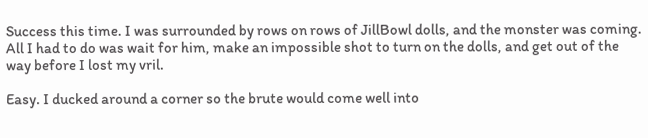Success this time. I was surrounded by rows on rows of JillBowl dolls, and the monster was coming. All I had to do was wait for him, make an impossible shot to turn on the dolls, and get out of the way before I lost my vril.

Easy. I ducked around a corner so the brute would come well into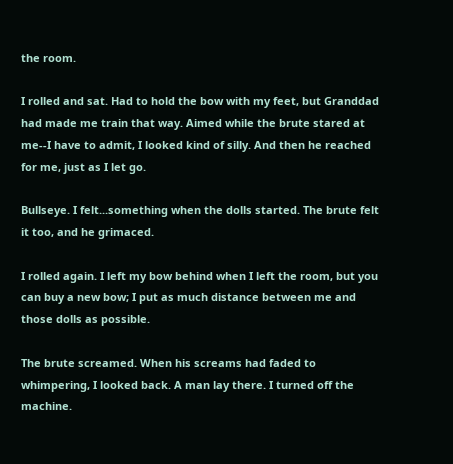the room.

I rolled and sat. Had to hold the bow with my feet, but Granddad had made me train that way. Aimed while the brute stared at me--I have to admit, I looked kind of silly. And then he reached for me, just as I let go.

Bullseye. I felt...something when the dolls started. The brute felt it too, and he grimaced.

I rolled again. I left my bow behind when I left the room, but you can buy a new bow; I put as much distance between me and those dolls as possible.

The brute screamed. When his screams had faded to whimpering, I looked back. A man lay there. I turned off the machine.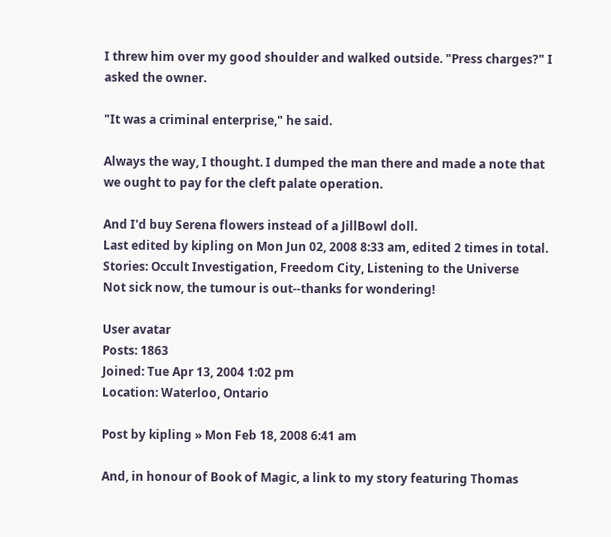I threw him over my good shoulder and walked outside. "Press charges?" I asked the owner.

"It was a criminal enterprise," he said.

Always the way, I thought. I dumped the man there and made a note that we ought to pay for the cleft palate operation.

And I'd buy Serena flowers instead of a JillBowl doll.
Last edited by kipling on Mon Jun 02, 2008 8:33 am, edited 2 times in total.
Stories: Occult Investigation, Freedom City, Listening to the Universe
Not sick now, the tumour is out--thanks for wondering!

User avatar
Posts: 1863
Joined: Tue Apr 13, 2004 1:02 pm
Location: Waterloo, Ontario

Post by kipling » Mon Feb 18, 2008 6:41 am

And, in honour of Book of Magic, a link to my story featuring Thomas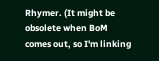Rhymer. (It might be obsolete when BoM comes out, so I'm linking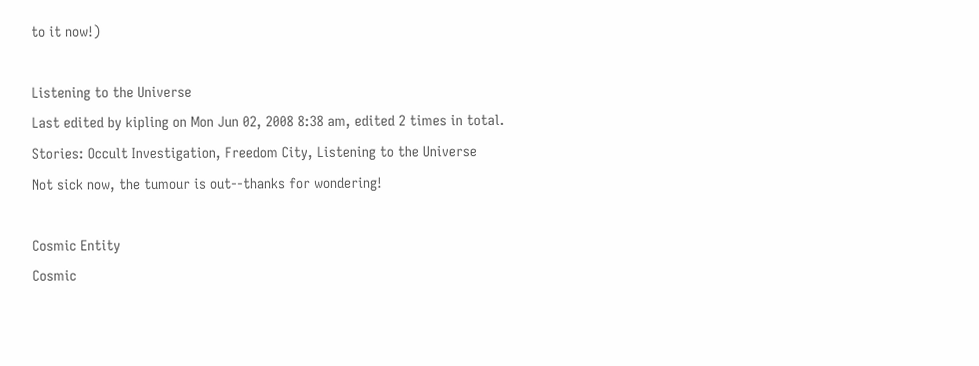to it now!)

Listening to the Universe
Last edited by kipling on Mon Jun 02, 2008 8:38 am, edited 2 times in total.
Stories: Occult Investigation, Freedom City, Listening to the Universe
Not sick now, the tumour is out--thanks for wondering!

Cosmic Entity
Cosmic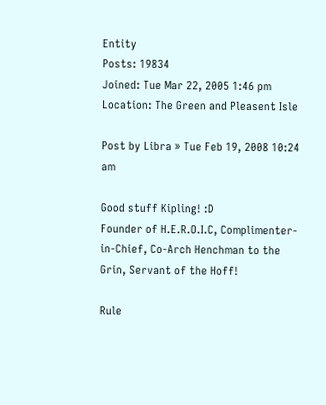Entity
Posts: 19834
Joined: Tue Mar 22, 2005 1:46 pm
Location: The Green and Pleasent Isle

Post by Libra » Tue Feb 19, 2008 10:24 am

Good stuff Kipling! :D
Founder of H.E.R.O.I.C, Complimenter-in-Chief, Co-Arch Henchman to the Grin, Servant of the Hoff!

Rule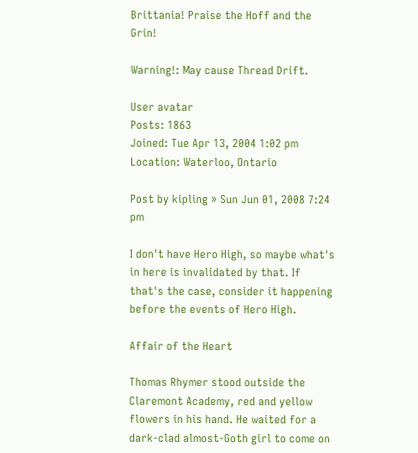Brittania! Praise the Hoff and the Grin!

Warning!: May cause Thread Drift.

User avatar
Posts: 1863
Joined: Tue Apr 13, 2004 1:02 pm
Location: Waterloo, Ontario

Post by kipling » Sun Jun 01, 2008 7:24 pm

I don't have Hero High, so maybe what's in here is invalidated by that. If that's the case, consider it happening before the events of Hero High.

Affair of the Heart

Thomas Rhymer stood outside the Claremont Academy, red and yellow flowers in his hand. He waited for a dark-clad almost-Goth girl to come on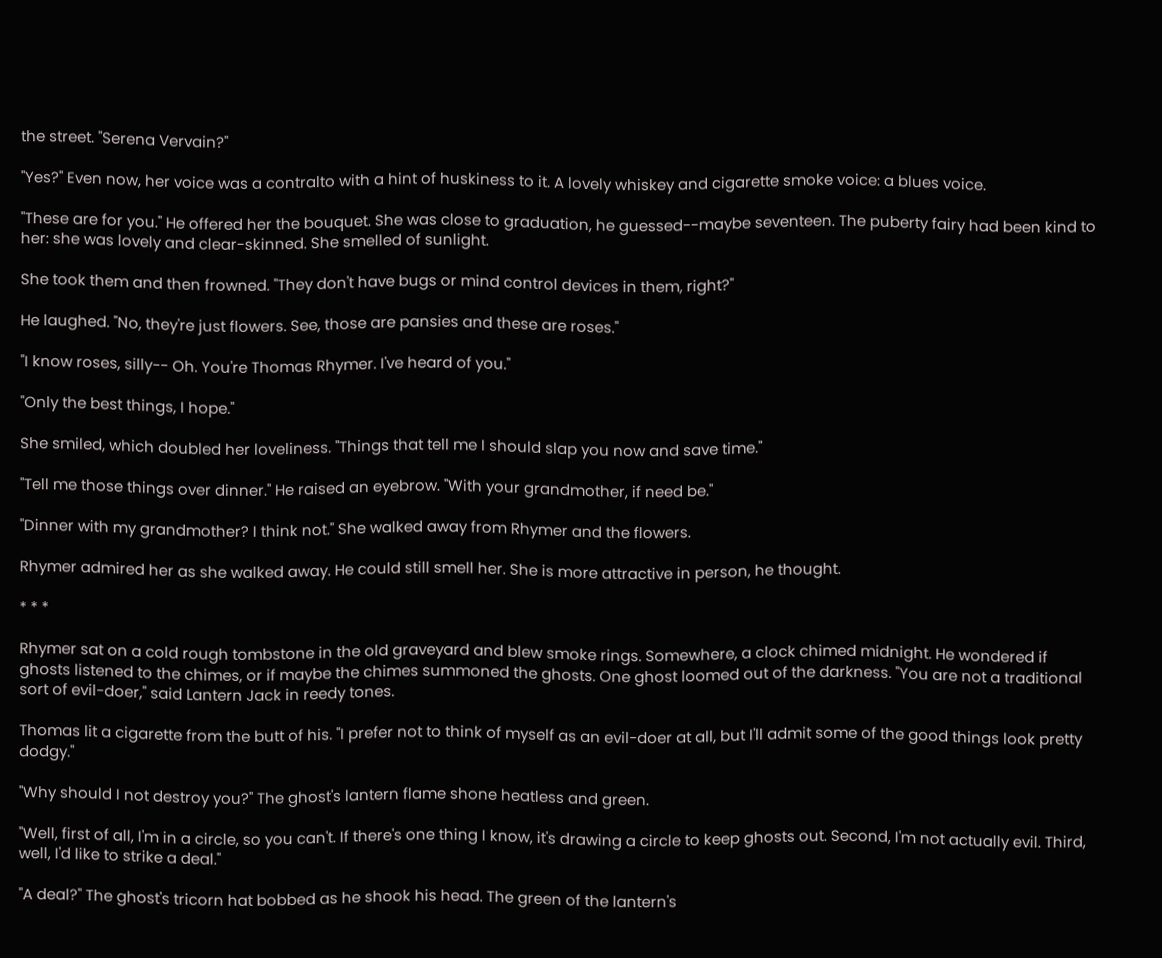the street. "Serena Vervain?"

"Yes?" Even now, her voice was a contralto with a hint of huskiness to it. A lovely whiskey and cigarette smoke voice: a blues voice.

"These are for you." He offered her the bouquet. She was close to graduation, he guessed--maybe seventeen. The puberty fairy had been kind to her: she was lovely and clear-skinned. She smelled of sunlight.

She took them and then frowned. "They don't have bugs or mind control devices in them, right?"

He laughed. "No, they're just flowers. See, those are pansies and these are roses."

"I know roses, silly-- Oh. You're Thomas Rhymer. I've heard of you."

"Only the best things, I hope."

She smiled, which doubled her loveliness. "Things that tell me I should slap you now and save time."

"Tell me those things over dinner." He raised an eyebrow. "With your grandmother, if need be."

"Dinner with my grandmother? I think not." She walked away from Rhymer and the flowers.

Rhymer admired her as she walked away. He could still smell her. She is more attractive in person, he thought.

* * *

Rhymer sat on a cold rough tombstone in the old graveyard and blew smoke rings. Somewhere, a clock chimed midnight. He wondered if ghosts listened to the chimes, or if maybe the chimes summoned the ghosts. One ghost loomed out of the darkness. "You are not a traditional sort of evil-doer," said Lantern Jack in reedy tones.

Thomas lit a cigarette from the butt of his. "I prefer not to think of myself as an evil-doer at all, but I'll admit some of the good things look pretty dodgy."

"Why should I not destroy you?" The ghost's lantern flame shone heatless and green.

"Well, first of all, I'm in a circle, so you can't. If there's one thing I know, it's drawing a circle to keep ghosts out. Second, I'm not actually evil. Third, well, I'd like to strike a deal."

"A deal?" The ghost's tricorn hat bobbed as he shook his head. The green of the lantern's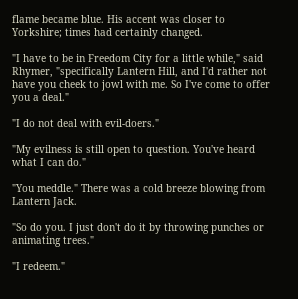flame became blue. His accent was closer to Yorkshire; times had certainly changed.

"I have to be in Freedom City for a little while," said Rhymer, "specifically Lantern Hill, and I'd rather not have you cheek to jowl with me. So I've come to offer you a deal."

"I do not deal with evil-doers."

"My evilness is still open to question. You've heard what I can do."

"You meddle." There was a cold breeze blowing from Lantern Jack.

"So do you. I just don't do it by throwing punches or animating trees."

"I redeem."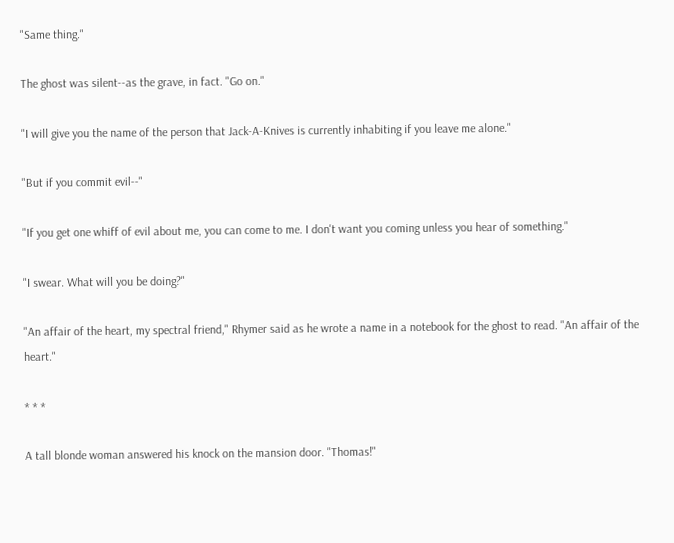"Same thing."

The ghost was silent--as the grave, in fact. "Go on."

"I will give you the name of the person that Jack-A-Knives is currently inhabiting if you leave me alone."

"But if you commit evil--"

"If you get one whiff of evil about me, you can come to me. I don't want you coming unless you hear of something."

"I swear. What will you be doing?"

"An affair of the heart, my spectral friend," Rhymer said as he wrote a name in a notebook for the ghost to read. "An affair of the heart."

* * *

A tall blonde woman answered his knock on the mansion door. "Thomas!"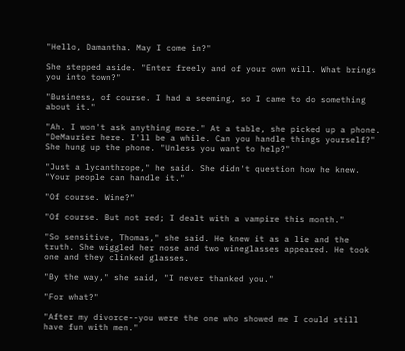"Hello, Damantha. May I come in?"

She stepped aside. "Enter freely and of your own will. What brings you into town?"

"Business, of course. I had a seeming, so I came to do something about it."

"Ah. I won't ask anything more." At a table, she picked up a phone. "DeMaurier here. I'll be a while. Can you handle things yourself?" She hung up the phone. "Unless you want to help?"

"Just a lycanthrope," he said. She didn't question how he knew. "Your people can handle it."

"Of course. Wine?"

"Of course. But not red; I dealt with a vampire this month."

"So sensitive, Thomas," she said. He knew it as a lie and the truth. She wiggled her nose and two wineglasses appeared. He took one and they clinked glasses.

"By the way," she said, "I never thanked you."

"For what?"

"After my divorce--you were the one who showed me I could still have fun with men."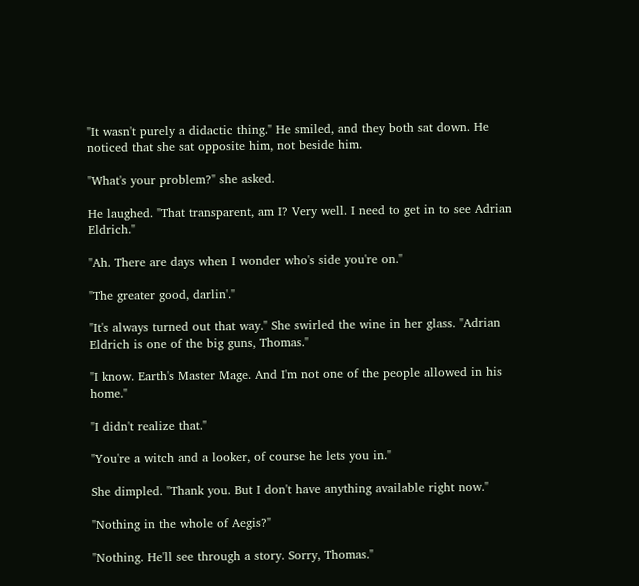"It wasn't purely a didactic thing." He smiled, and they both sat down. He noticed that she sat opposite him, not beside him.

"What's your problem?" she asked.

He laughed. "That transparent, am I? Very well. I need to get in to see Adrian Eldrich."

"Ah. There are days when I wonder who's side you're on."

"The greater good, darlin'."

"It's always turned out that way." She swirled the wine in her glass. "Adrian Eldrich is one of the big guns, Thomas."

"I know. Earth's Master Mage. And I'm not one of the people allowed in his home."

"I didn't realize that."

"You're a witch and a looker, of course he lets you in."

She dimpled. "Thank you. But I don't have anything available right now."

"Nothing in the whole of Aegis?"

"Nothing. He'll see through a story. Sorry, Thomas."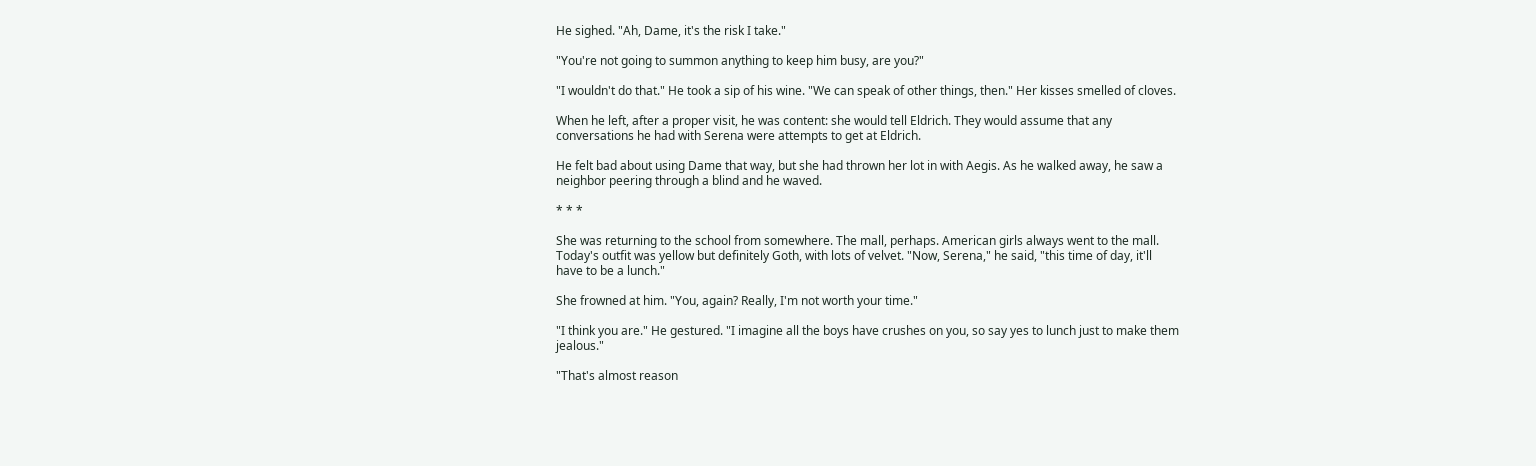He sighed. "Ah, Dame, it's the risk I take."

"You're not going to summon anything to keep him busy, are you?"

"I wouldn't do that." He took a sip of his wine. "We can speak of other things, then." Her kisses smelled of cloves.

When he left, after a proper visit, he was content: she would tell Eldrich. They would assume that any conversations he had with Serena were attempts to get at Eldrich.

He felt bad about using Dame that way, but she had thrown her lot in with Aegis. As he walked away, he saw a neighbor peering through a blind and he waved.

* * *

She was returning to the school from somewhere. The mall, perhaps. American girls always went to the mall. Today's outfit was yellow but definitely Goth, with lots of velvet. "Now, Serena," he said, "this time of day, it'll have to be a lunch."

She frowned at him. "You, again? Really, I'm not worth your time."

"I think you are." He gestured. "I imagine all the boys have crushes on you, so say yes to lunch just to make them jealous."

"That's almost reason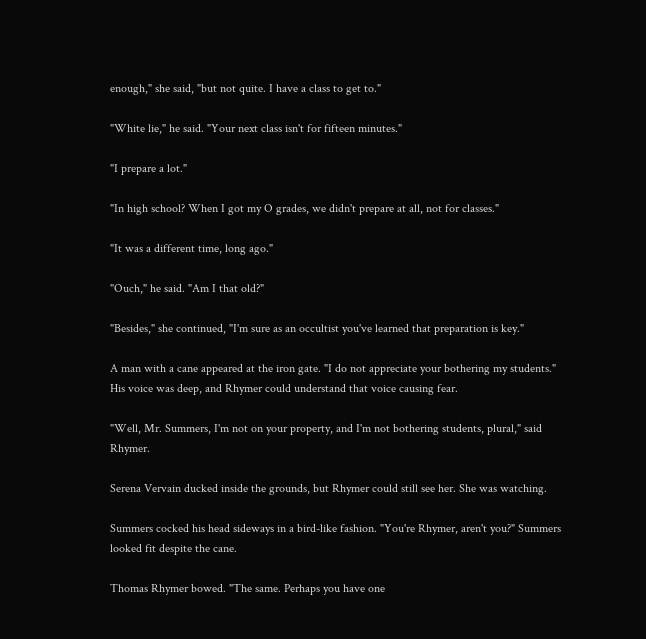enough," she said, "but not quite. I have a class to get to."

"White lie," he said. "Your next class isn't for fifteen minutes."

"I prepare a lot."

"In high school? When I got my O grades, we didn't prepare at all, not for classes."

"It was a different time, long ago."

"Ouch," he said. "Am I that old?"

"Besides," she continued, "I'm sure as an occultist you've learned that preparation is key."

A man with a cane appeared at the iron gate. "I do not appreciate your bothering my students." His voice was deep, and Rhymer could understand that voice causing fear.

"Well, Mr. Summers, I'm not on your property, and I'm not bothering students, plural," said Rhymer.

Serena Vervain ducked inside the grounds, but Rhymer could still see her. She was watching.

Summers cocked his head sideways in a bird-like fashion. "You're Rhymer, aren't you?" Summers looked fit despite the cane.

Thomas Rhymer bowed. "The same. Perhaps you have one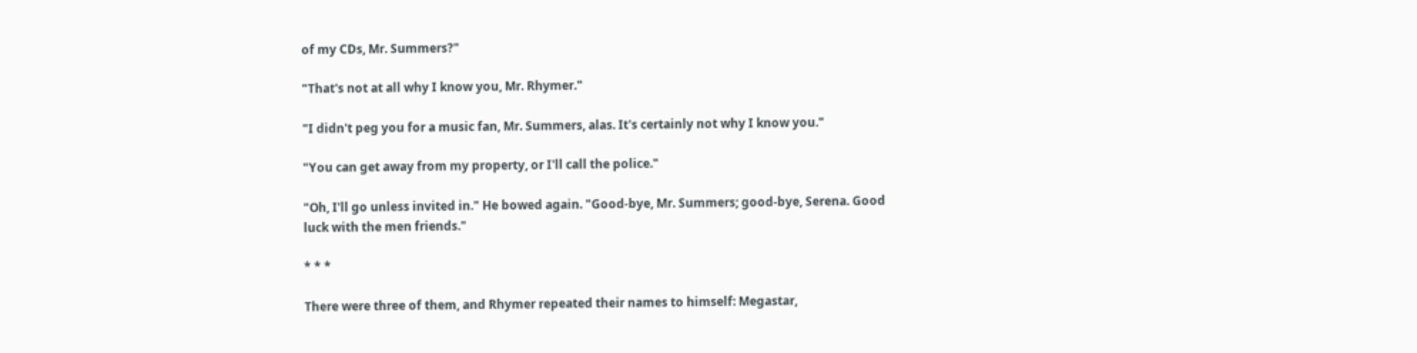of my CDs, Mr. Summers?"

"That's not at all why I know you, Mr. Rhymer."

"I didn't peg you for a music fan, Mr. Summers, alas. It's certainly not why I know you."

"You can get away from my property, or I'll call the police."

"Oh, I'll go unless invited in." He bowed again. "Good-bye, Mr. Summers; good-bye, Serena. Good luck with the men friends."

* * *

There were three of them, and Rhymer repeated their names to himself: Megastar,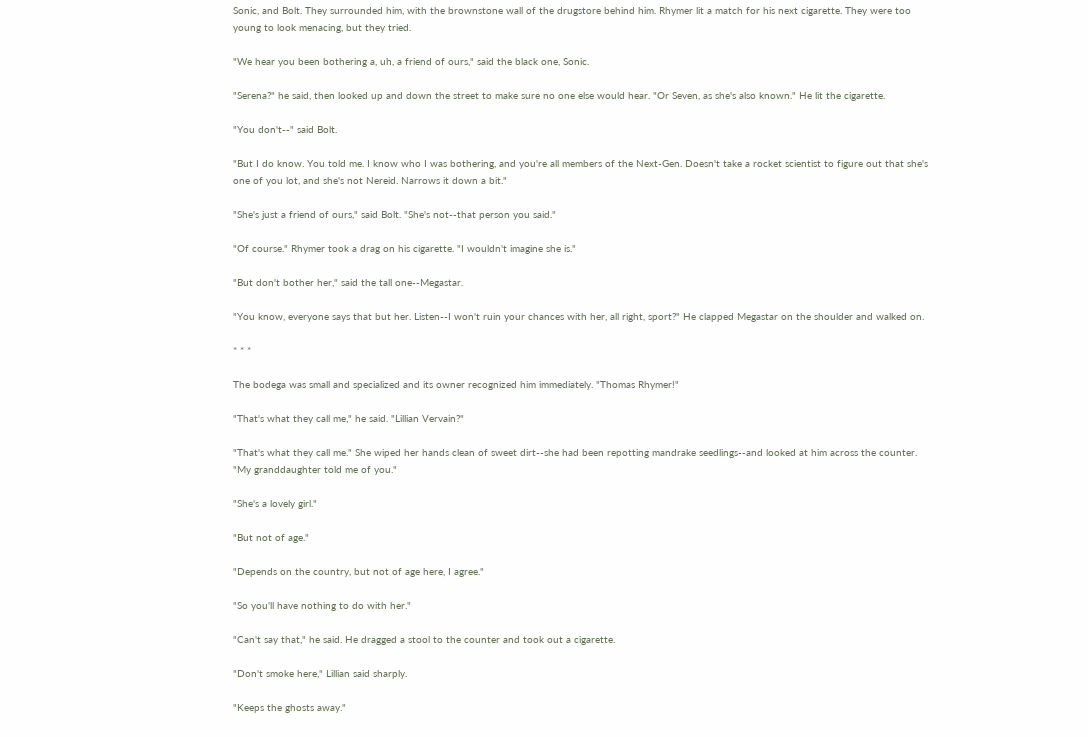Sonic, and Bolt. They surrounded him, with the brownstone wall of the drugstore behind him. Rhymer lit a match for his next cigarette. They were too young to look menacing, but they tried.

"We hear you been bothering a, uh, a friend of ours," said the black one, Sonic.

"Serena?" he said, then looked up and down the street to make sure no one else would hear. "Or Seven, as she's also known." He lit the cigarette.

"You don't--" said Bolt.

"But I do know. You told me. I know who I was bothering, and you're all members of the Next-Gen. Doesn't take a rocket scientist to figure out that she's one of you lot, and she's not Nereid. Narrows it down a bit."

"She's just a friend of ours," said Bolt. "She's not--that person you said."

"Of course." Rhymer took a drag on his cigarette. "I wouldn't imagine she is."

"But don't bother her," said the tall one--Megastar.

"You know, everyone says that but her. Listen--I won't ruin your chances with her, all right, sport?" He clapped Megastar on the shoulder and walked on.

* * *

The bodega was small and specialized and its owner recognized him immediately. "Thomas Rhymer!"

"That's what they call me," he said. "Lillian Vervain?"

"That's what they call me." She wiped her hands clean of sweet dirt--she had been repotting mandrake seedlings--and looked at him across the counter. "My granddaughter told me of you."

"She's a lovely girl."

"But not of age."

"Depends on the country, but not of age here, I agree."

"So you'll have nothing to do with her."

"Can't say that," he said. He dragged a stool to the counter and took out a cigarette.

"Don't smoke here," Lillian said sharply.

"Keeps the ghosts away."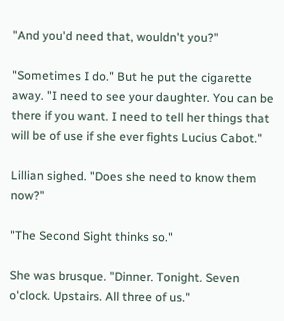"And you'd need that, wouldn't you?"

"Sometimes I do." But he put the cigarette away. "I need to see your daughter. You can be there if you want. I need to tell her things that will be of use if she ever fights Lucius Cabot."

Lillian sighed. "Does she need to know them now?"

"The Second Sight thinks so."

She was brusque. "Dinner. Tonight. Seven o'clock. Upstairs. All three of us."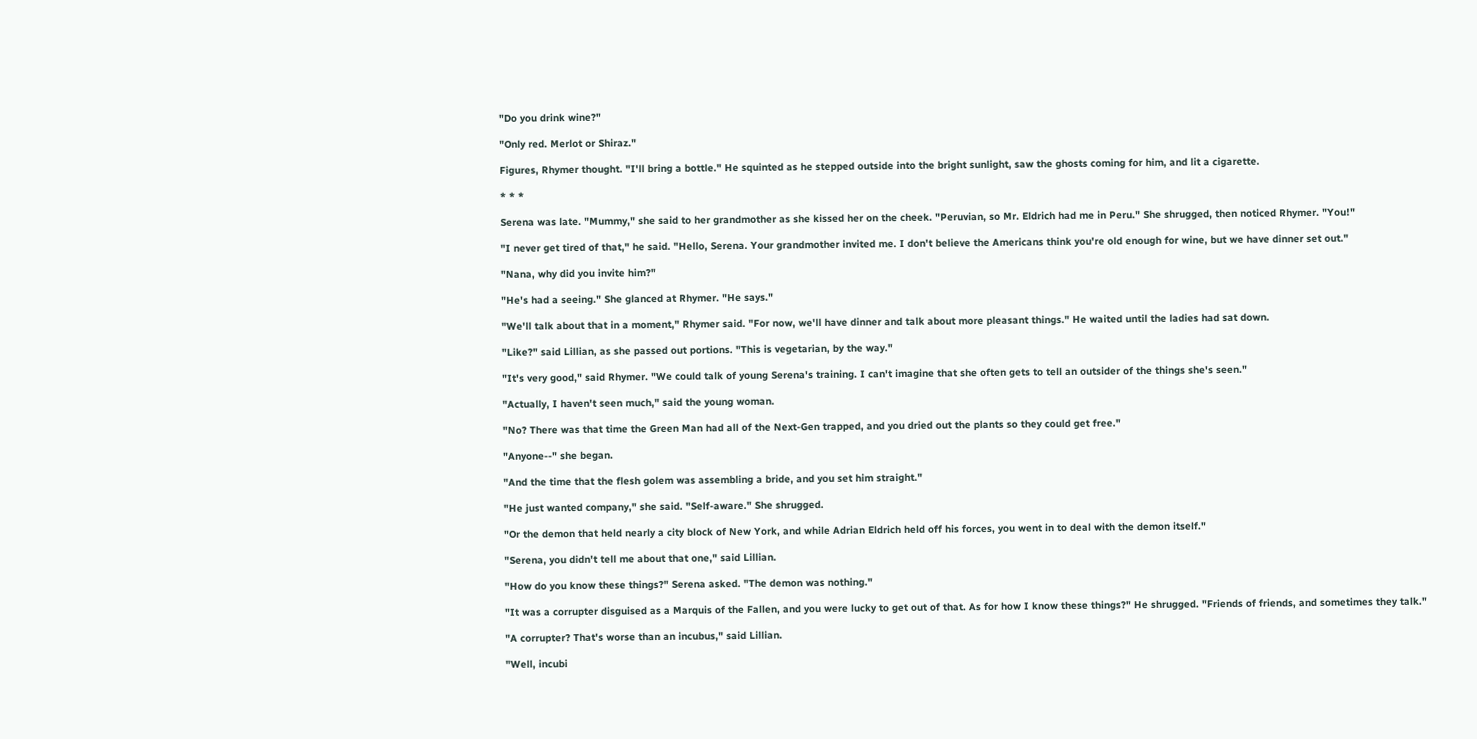"Do you drink wine?"

"Only red. Merlot or Shiraz."

Figures, Rhymer thought. "I'll bring a bottle." He squinted as he stepped outside into the bright sunlight, saw the ghosts coming for him, and lit a cigarette.

* * *

Serena was late. "Mummy," she said to her grandmother as she kissed her on the cheek. "Peruvian, so Mr. Eldrich had me in Peru." She shrugged, then noticed Rhymer. "You!"

"I never get tired of that," he said. "Hello, Serena. Your grandmother invited me. I don't believe the Americans think you're old enough for wine, but we have dinner set out."

"Nana, why did you invite him?"

"He's had a seeing." She glanced at Rhymer. "He says."

"We'll talk about that in a moment," Rhymer said. "For now, we'll have dinner and talk about more pleasant things." He waited until the ladies had sat down.

"Like?" said Lillian, as she passed out portions. "This is vegetarian, by the way."

"It's very good," said Rhymer. "We could talk of young Serena's training. I can't imagine that she often gets to tell an outsider of the things she's seen."

"Actually, I haven't seen much," said the young woman.

"No? There was that time the Green Man had all of the Next-Gen trapped, and you dried out the plants so they could get free."

"Anyone--" she began.

"And the time that the flesh golem was assembling a bride, and you set him straight."

"He just wanted company," she said. "Self-aware." She shrugged.

"Or the demon that held nearly a city block of New York, and while Adrian Eldrich held off his forces, you went in to deal with the demon itself."

"Serena, you didn't tell me about that one," said Lillian.

"How do you know these things?" Serena asked. "The demon was nothing."

"It was a corrupter disguised as a Marquis of the Fallen, and you were lucky to get out of that. As for how I know these things?" He shrugged. "Friends of friends, and sometimes they talk."

"A corrupter? That's worse than an incubus," said Lillian.

"Well, incubi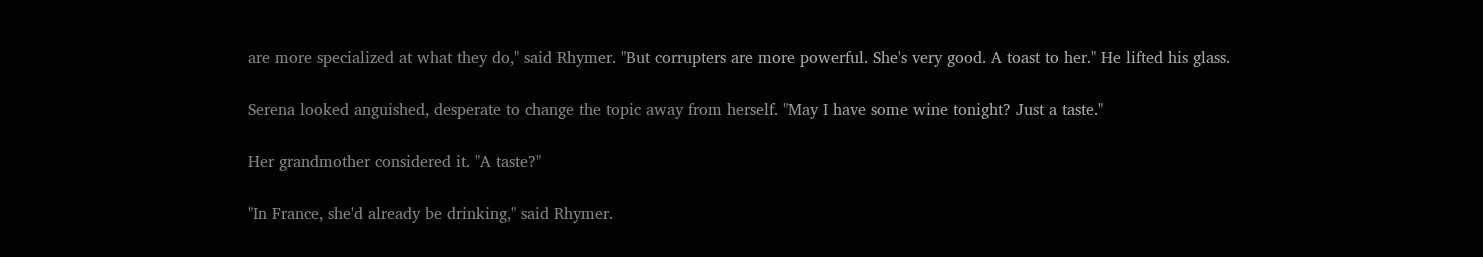are more specialized at what they do," said Rhymer. "But corrupters are more powerful. She's very good. A toast to her." He lifted his glass.

Serena looked anguished, desperate to change the topic away from herself. "May I have some wine tonight? Just a taste."

Her grandmother considered it. "A taste?"

"In France, she'd already be drinking," said Rhymer.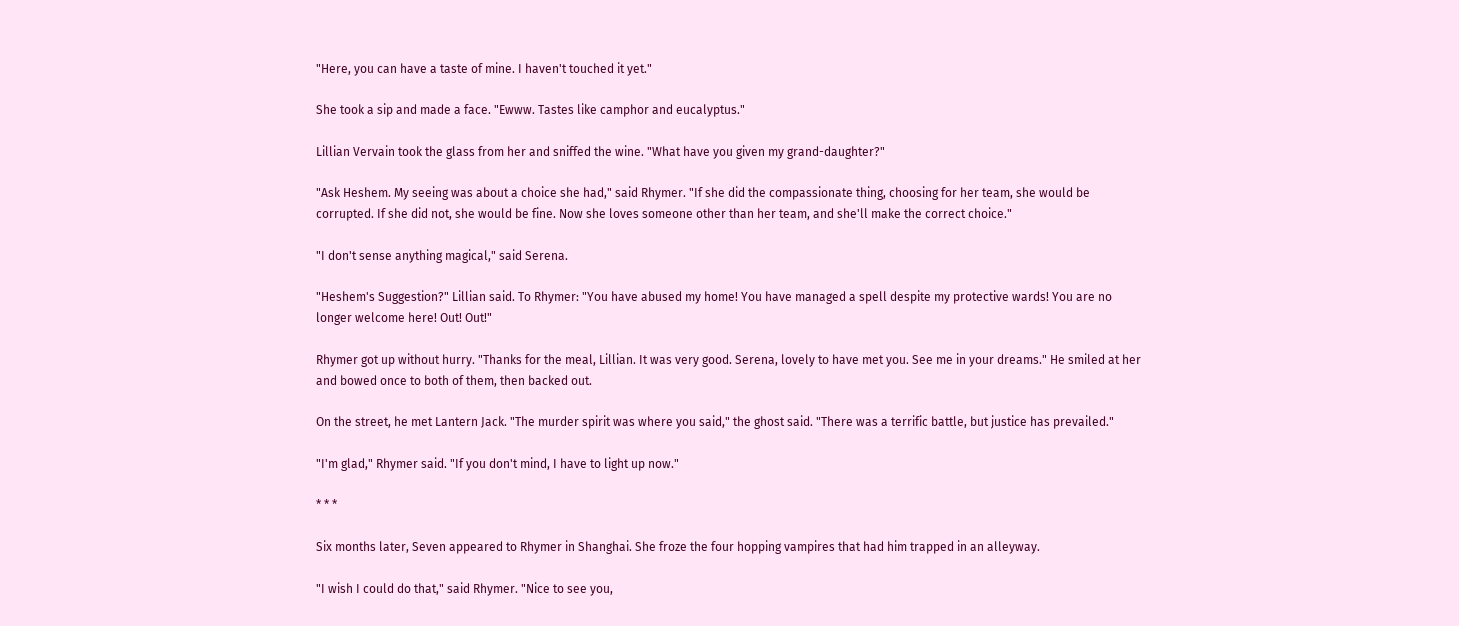"Here, you can have a taste of mine. I haven't touched it yet."

She took a sip and made a face. "Ewww. Tastes like camphor and eucalyptus."

Lillian Vervain took the glass from her and sniffed the wine. "What have you given my grand-daughter?"

"Ask Heshem. My seeing was about a choice she had," said Rhymer. "If she did the compassionate thing, choosing for her team, she would be corrupted. If she did not, she would be fine. Now she loves someone other than her team, and she'll make the correct choice."

"I don't sense anything magical," said Serena.

"Heshem's Suggestion?" Lillian said. To Rhymer: "You have abused my home! You have managed a spell despite my protective wards! You are no longer welcome here! Out! Out!"

Rhymer got up without hurry. "Thanks for the meal, Lillian. It was very good. Serena, lovely to have met you. See me in your dreams." He smiled at her and bowed once to both of them, then backed out.

On the street, he met Lantern Jack. "The murder spirit was where you said," the ghost said. "There was a terrific battle, but justice has prevailed."

"I'm glad," Rhymer said. "If you don't mind, I have to light up now."

* * *

Six months later, Seven appeared to Rhymer in Shanghai. She froze the four hopping vampires that had him trapped in an alleyway.

"I wish I could do that," said Rhymer. "Nice to see you,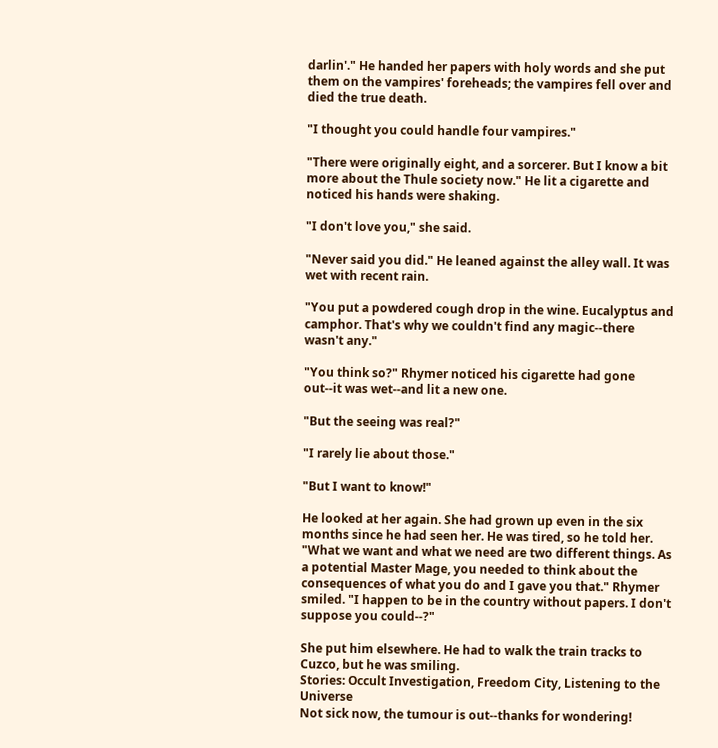darlin'." He handed her papers with holy words and she put them on the vampires' foreheads; the vampires fell over and died the true death.

"I thought you could handle four vampires."

"There were originally eight, and a sorcerer. But I know a bit more about the Thule society now." He lit a cigarette and noticed his hands were shaking.

"I don't love you," she said.

"Never said you did." He leaned against the alley wall. It was wet with recent rain.

"You put a powdered cough drop in the wine. Eucalyptus and camphor. That's why we couldn't find any magic--there wasn't any."

"You think so?" Rhymer noticed his cigarette had gone out--it was wet--and lit a new one.

"But the seeing was real?"

"I rarely lie about those."

"But I want to know!"

He looked at her again. She had grown up even in the six months since he had seen her. He was tired, so he told her. "What we want and what we need are two different things. As a potential Master Mage, you needed to think about the consequences of what you do and I gave you that." Rhymer smiled. "I happen to be in the country without papers. I don't suppose you could--?"

She put him elsewhere. He had to walk the train tracks to Cuzco, but he was smiling.
Stories: Occult Investigation, Freedom City, Listening to the Universe
Not sick now, the tumour is out--thanks for wondering!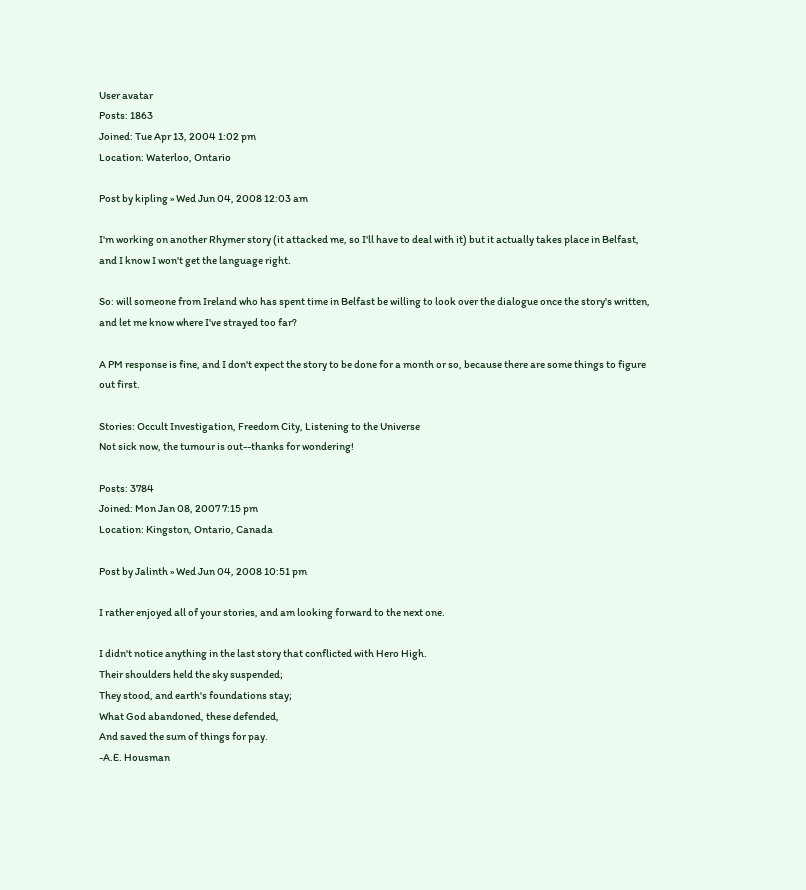User avatar
Posts: 1863
Joined: Tue Apr 13, 2004 1:02 pm
Location: Waterloo, Ontario

Post by kipling » Wed Jun 04, 2008 12:03 am

I'm working on another Rhymer story (it attacked me, so I'll have to deal with it) but it actually takes place in Belfast, and I know I won't get the language right.

So: will someone from Ireland who has spent time in Belfast be willing to look over the dialogue once the story's written, and let me know where I've strayed too far?

A PM response is fine, and I don't expect the story to be done for a month or so, because there are some things to figure out first.

Stories: Occult Investigation, Freedom City, Listening to the Universe
Not sick now, the tumour is out--thanks for wondering!

Posts: 3784
Joined: Mon Jan 08, 2007 7:15 pm
Location: Kingston, Ontario, Canada

Post by Jalinth » Wed Jun 04, 2008 10:51 pm

I rather enjoyed all of your stories, and am looking forward to the next one.

I didn't notice anything in the last story that conflicted with Hero High.
Their shoulders held the sky suspended;
They stood, and earth's foundations stay;
What God abandoned, these defended,
And saved the sum of things for pay.
-A.E. Housman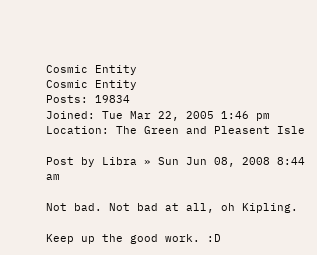Cosmic Entity
Cosmic Entity
Posts: 19834
Joined: Tue Mar 22, 2005 1:46 pm
Location: The Green and Pleasent Isle

Post by Libra » Sun Jun 08, 2008 8:44 am

Not bad. Not bad at all, oh Kipling.

Keep up the good work. :D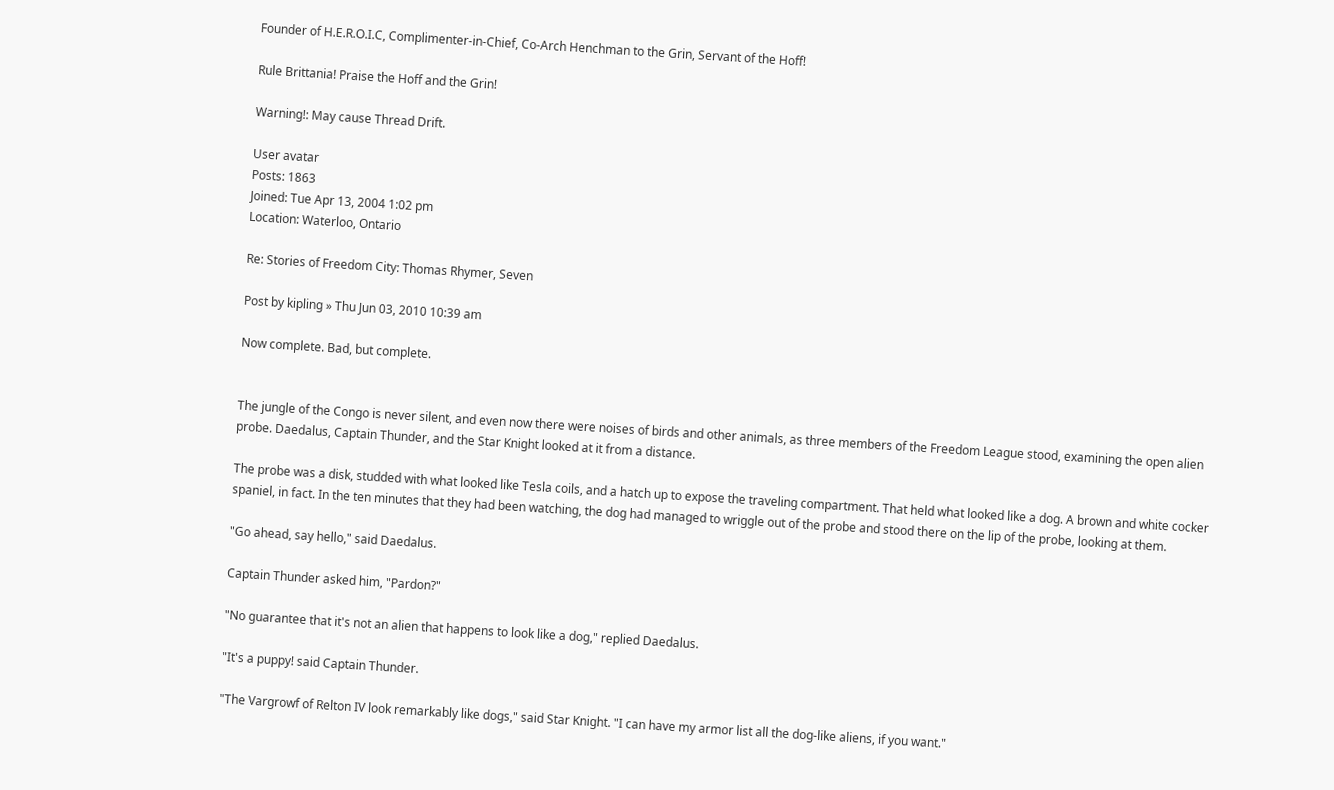Founder of H.E.R.O.I.C, Complimenter-in-Chief, Co-Arch Henchman to the Grin, Servant of the Hoff!

Rule Brittania! Praise the Hoff and the Grin!

Warning!: May cause Thread Drift.

User avatar
Posts: 1863
Joined: Tue Apr 13, 2004 1:02 pm
Location: Waterloo, Ontario

Re: Stories of Freedom City: Thomas Rhymer, Seven

Post by kipling » Thu Jun 03, 2010 10:39 am

Now complete. Bad, but complete.


The jungle of the Congo is never silent, and even now there were noises of birds and other animals, as three members of the Freedom League stood, examining the open alien probe. Daedalus, Captain Thunder, and the Star Knight looked at it from a distance.

The probe was a disk, studded with what looked like Tesla coils, and a hatch up to expose the traveling compartment. That held what looked like a dog. A brown and white cocker spaniel, in fact. In the ten minutes that they had been watching, the dog had managed to wriggle out of the probe and stood there on the lip of the probe, looking at them.

"Go ahead, say hello," said Daedalus.

Captain Thunder asked him, "Pardon?"

"No guarantee that it's not an alien that happens to look like a dog," replied Daedalus.

"It's a puppy! said Captain Thunder.

"The Vargrowf of Relton IV look remarkably like dogs," said Star Knight. "I can have my armor list all the dog-like aliens, if you want."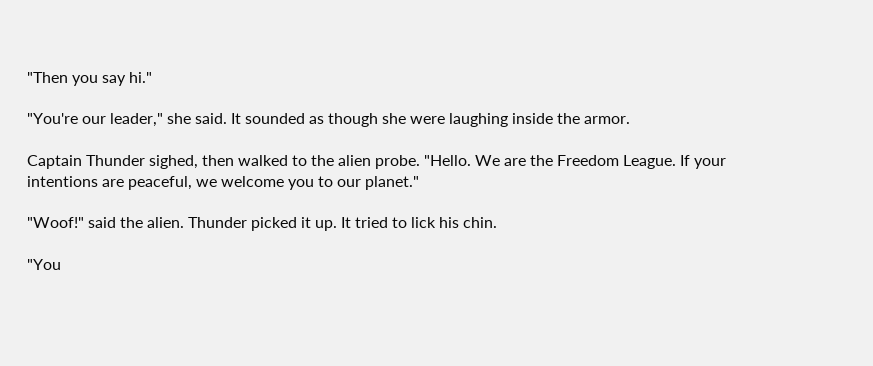"Then you say hi."

"You're our leader," she said. It sounded as though she were laughing inside the armor.

Captain Thunder sighed, then walked to the alien probe. "Hello. We are the Freedom League. If your intentions are peaceful, we welcome you to our planet."

"Woof!" said the alien. Thunder picked it up. It tried to lick his chin.

"You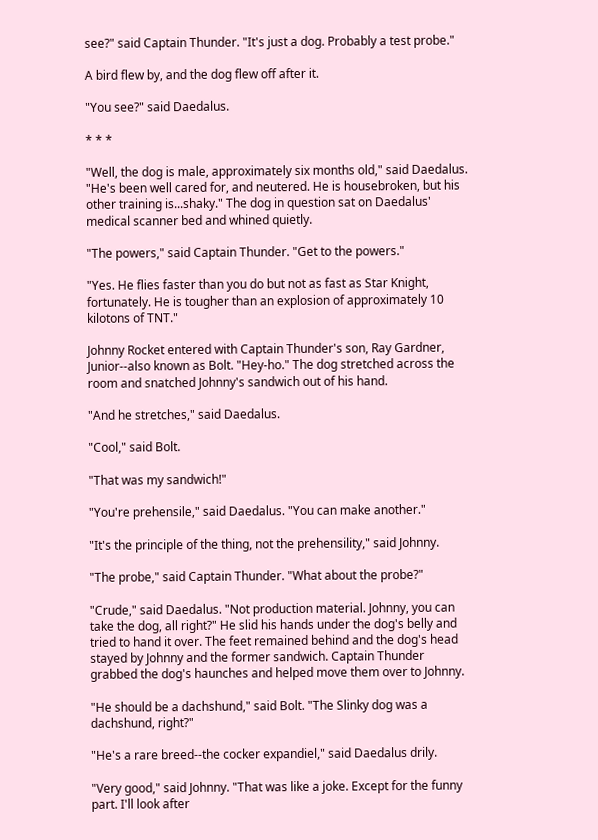see?" said Captain Thunder. "It's just a dog. Probably a test probe."

A bird flew by, and the dog flew off after it.

"You see?" said Daedalus.

* * *

"Well, the dog is male, approximately six months old," said Daedalus. "He's been well cared for, and neutered. He is housebroken, but his other training is...shaky." The dog in question sat on Daedalus' medical scanner bed and whined quietly.

"The powers," said Captain Thunder. "Get to the powers."

"Yes. He flies faster than you do but not as fast as Star Knight, fortunately. He is tougher than an explosion of approximately 10 kilotons of TNT."

Johnny Rocket entered with Captain Thunder's son, Ray Gardner, Junior--also known as Bolt. "Hey-ho." The dog stretched across the room and snatched Johnny's sandwich out of his hand.

"And he stretches," said Daedalus.

"Cool," said Bolt.

"That was my sandwich!"

"You're prehensile," said Daedalus. "You can make another."

"It's the principle of the thing, not the prehensility," said Johnny.

"The probe," said Captain Thunder. "What about the probe?"

"Crude," said Daedalus. "Not production material. Johnny, you can take the dog, all right?" He slid his hands under the dog's belly and tried to hand it over. The feet remained behind and the dog's head stayed by Johnny and the former sandwich. Captain Thunder grabbed the dog's haunches and helped move them over to Johnny.

"He should be a dachshund," said Bolt. "The Slinky dog was a dachshund, right?"

"He's a rare breed--the cocker expandiel," said Daedalus drily.

"Very good," said Johnny. "That was like a joke. Except for the funny part. I'll look after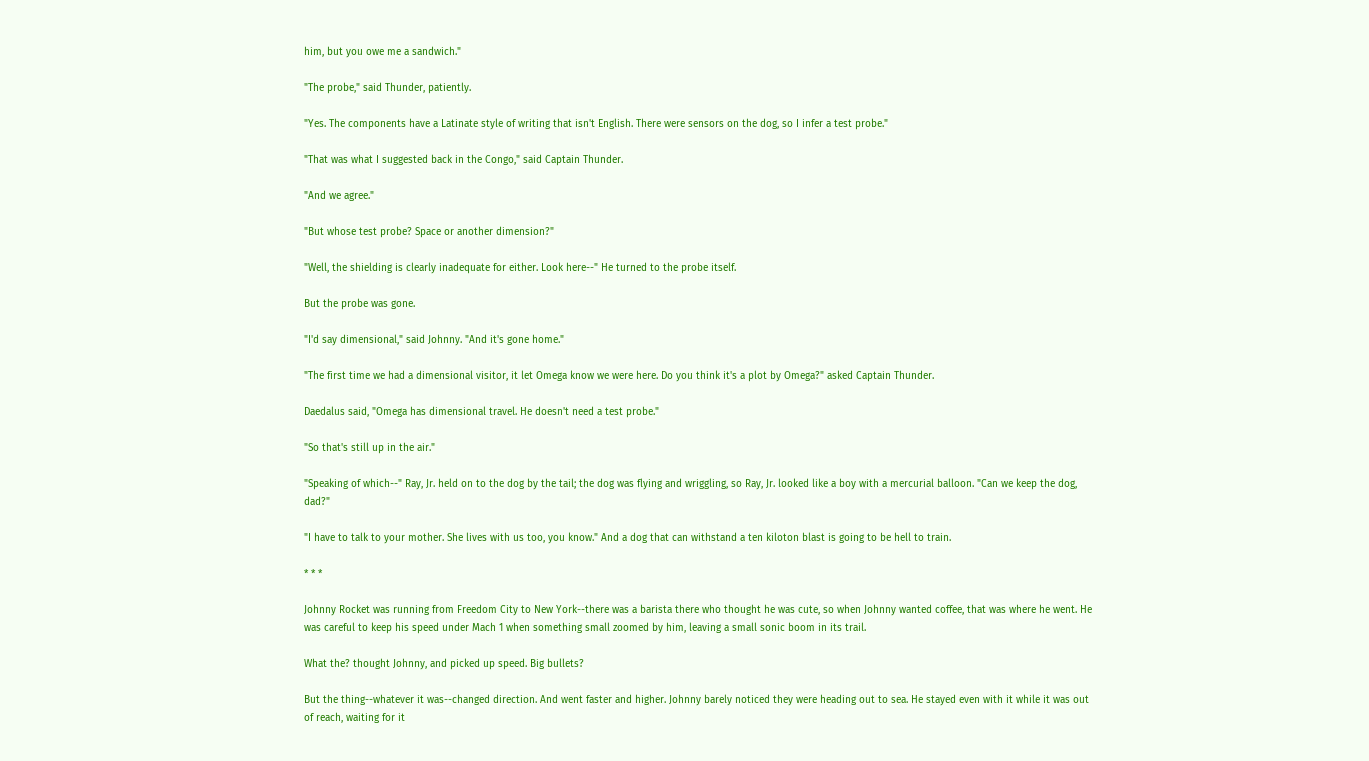him, but you owe me a sandwich."

"The probe," said Thunder, patiently.

"Yes. The components have a Latinate style of writing that isn't English. There were sensors on the dog, so I infer a test probe."

"That was what I suggested back in the Congo," said Captain Thunder.

"And we agree."

"But whose test probe? Space or another dimension?"

"Well, the shielding is clearly inadequate for either. Look here--" He turned to the probe itself.

But the probe was gone.

"I'd say dimensional," said Johnny. "And it's gone home."

"The first time we had a dimensional visitor, it let Omega know we were here. Do you think it's a plot by Omega?" asked Captain Thunder.

Daedalus said, "Omega has dimensional travel. He doesn't need a test probe."

"So that's still up in the air."

"Speaking of which--" Ray, Jr. held on to the dog by the tail; the dog was flying and wriggling, so Ray, Jr. looked like a boy with a mercurial balloon. "Can we keep the dog, dad?"

"I have to talk to your mother. She lives with us too, you know." And a dog that can withstand a ten kiloton blast is going to be hell to train.

* * *

Johnny Rocket was running from Freedom City to New York--there was a barista there who thought he was cute, so when Johnny wanted coffee, that was where he went. He was careful to keep his speed under Mach 1 when something small zoomed by him, leaving a small sonic boom in its trail.

What the? thought Johnny, and picked up speed. Big bullets?

But the thing--whatever it was--changed direction. And went faster and higher. Johnny barely noticed they were heading out to sea. He stayed even with it while it was out of reach, waiting for it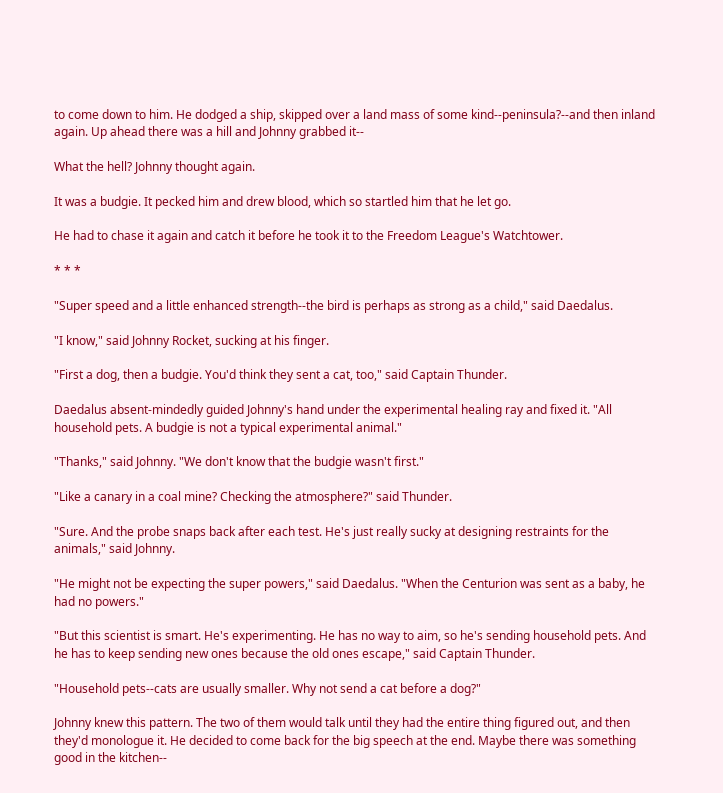to come down to him. He dodged a ship, skipped over a land mass of some kind--peninsula?--and then inland again. Up ahead there was a hill and Johnny grabbed it--

What the hell? Johnny thought again.

It was a budgie. It pecked him and drew blood, which so startled him that he let go.

He had to chase it again and catch it before he took it to the Freedom League's Watchtower.

* * *

"Super speed and a little enhanced strength--the bird is perhaps as strong as a child," said Daedalus.

"I know," said Johnny Rocket, sucking at his finger.

"First a dog, then a budgie. You'd think they sent a cat, too," said Captain Thunder.

Daedalus absent-mindedly guided Johnny's hand under the experimental healing ray and fixed it. "All household pets. A budgie is not a typical experimental animal."

"Thanks," said Johnny. "We don't know that the budgie wasn't first."

"Like a canary in a coal mine? Checking the atmosphere?" said Thunder.

"Sure. And the probe snaps back after each test. He's just really sucky at designing restraints for the animals," said Johnny.

"He might not be expecting the super powers," said Daedalus. "When the Centurion was sent as a baby, he had no powers."

"But this scientist is smart. He's experimenting. He has no way to aim, so he's sending household pets. And he has to keep sending new ones because the old ones escape," said Captain Thunder.

"Household pets--cats are usually smaller. Why not send a cat before a dog?"

Johnny knew this pattern. The two of them would talk until they had the entire thing figured out, and then they'd monologue it. He decided to come back for the big speech at the end. Maybe there was something good in the kitchen--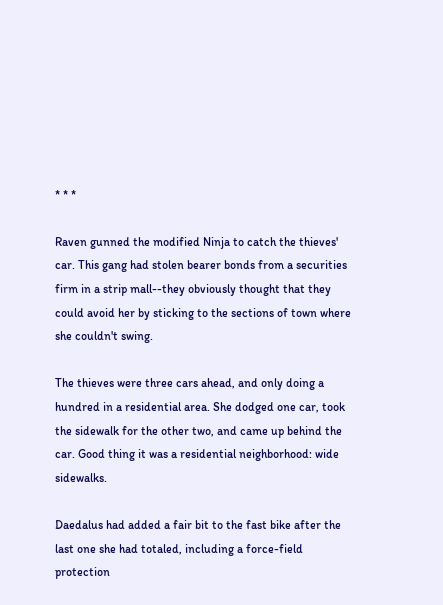* * *

Raven gunned the modified Ninja to catch the thieves' car. This gang had stolen bearer bonds from a securities firm in a strip mall--they obviously thought that they could avoid her by sticking to the sections of town where she couldn't swing.

The thieves were three cars ahead, and only doing a hundred in a residential area. She dodged one car, took the sidewalk for the other two, and came up behind the car. Good thing it was a residential neighborhood: wide sidewalks.

Daedalus had added a fair bit to the fast bike after the last one she had totaled, including a force-field protection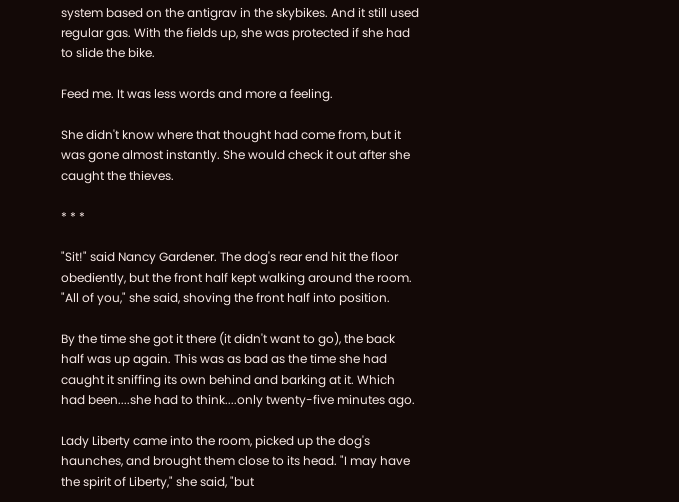system based on the antigrav in the skybikes. And it still used regular gas. With the fields up, she was protected if she had to slide the bike.

Feed me. It was less words and more a feeling.

She didn't know where that thought had come from, but it was gone almost instantly. She would check it out after she caught the thieves.

* * *

"Sit!" said Nancy Gardener. The dog's rear end hit the floor obediently, but the front half kept walking around the room. "All of you," she said, shoving the front half into position.

By the time she got it there (it didn't want to go), the back half was up again. This was as bad as the time she had caught it sniffing its own behind and barking at it. Which had been....she had to think....only twenty-five minutes ago.

Lady Liberty came into the room, picked up the dog's haunches, and brought them close to its head. "I may have the spirit of Liberty," she said, "but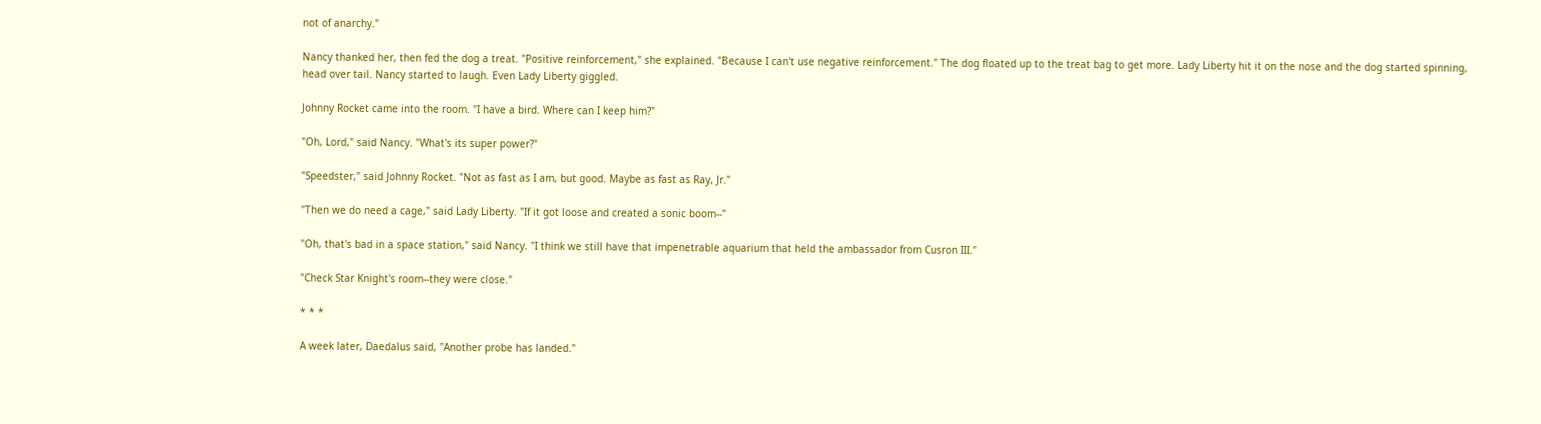not of anarchy."

Nancy thanked her, then fed the dog a treat. "Positive reinforcement," she explained. "Because I can't use negative reinforcement." The dog floated up to the treat bag to get more. Lady Liberty hit it on the nose and the dog started spinning, head over tail. Nancy started to laugh. Even Lady Liberty giggled.

Johnny Rocket came into the room. "I have a bird. Where can I keep him?"

"Oh, Lord," said Nancy. "What's its super power?"

"Speedster," said Johnny Rocket. "Not as fast as I am, but good. Maybe as fast as Ray, Jr."

"Then we do need a cage," said Lady Liberty. "If it got loose and created a sonic boom--"

"Oh, that's bad in a space station," said Nancy. "I think we still have that impenetrable aquarium that held the ambassador from Cusron III."

"Check Star Knight's room--they were close."

* * *

A week later, Daedalus said, "Another probe has landed."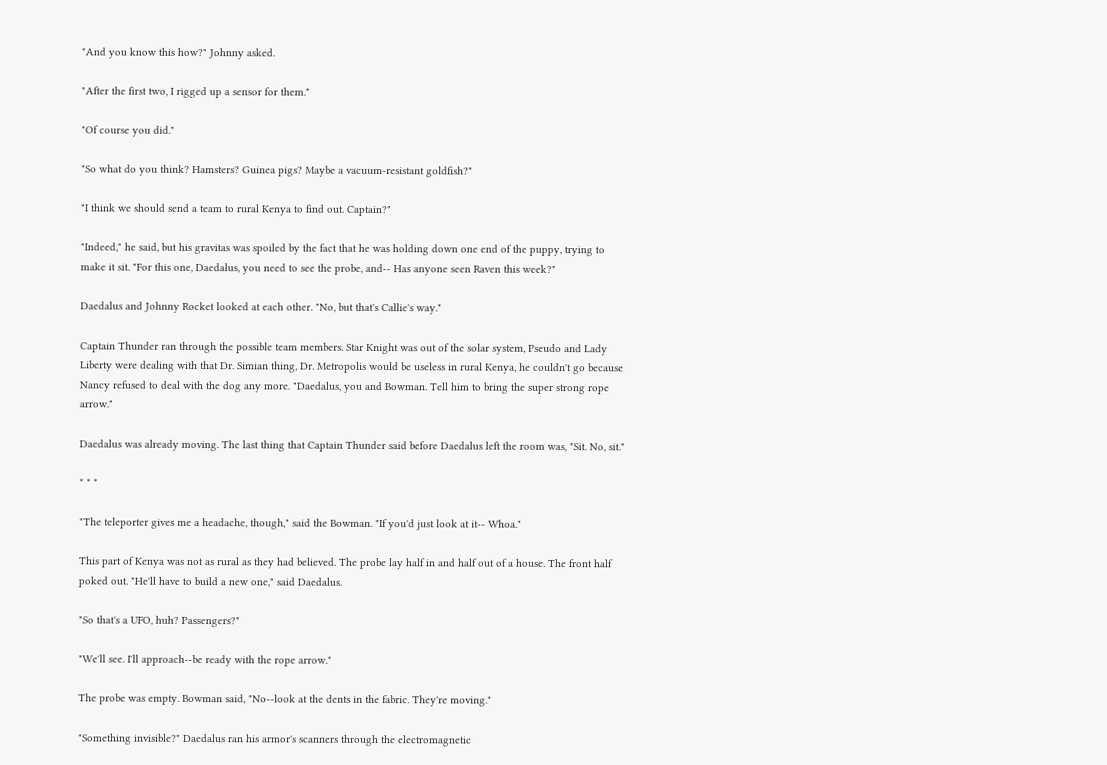"And you know this how?" Johnny asked.

"After the first two, I rigged up a sensor for them."

"Of course you did."

"So what do you think? Hamsters? Guinea pigs? Maybe a vacuum-resistant goldfish?"

"I think we should send a team to rural Kenya to find out. Captain?"

"Indeed," he said, but his gravitas was spoiled by the fact that he was holding down one end of the puppy, trying to make it sit. "For this one, Daedalus, you need to see the probe, and-- Has anyone seen Raven this week?"

Daedalus and Johnny Rocket looked at each other. "No, but that's Callie's way."

Captain Thunder ran through the possible team members. Star Knight was out of the solar system, Pseudo and Lady Liberty were dealing with that Dr. Simian thing, Dr. Metropolis would be useless in rural Kenya, he couldn't go because Nancy refused to deal with the dog any more. "Daedalus, you and Bowman. Tell him to bring the super strong rope arrow."

Daedalus was already moving. The last thing that Captain Thunder said before Daedalus left the room was, "Sit. No, sit."

* * *

"The teleporter gives me a headache, though," said the Bowman. "If you'd just look at it-- Whoa."

This part of Kenya was not as rural as they had believed. The probe lay half in and half out of a house. The front half poked out. "He'll have to build a new one," said Daedalus.

"So that's a UFO, huh? Passengers?"

"We'll see. I'll approach--be ready with the rope arrow."

The probe was empty. Bowman said, "No--look at the dents in the fabric. They're moving."

"Something invisible?" Daedalus ran his armor's scanners through the electromagnetic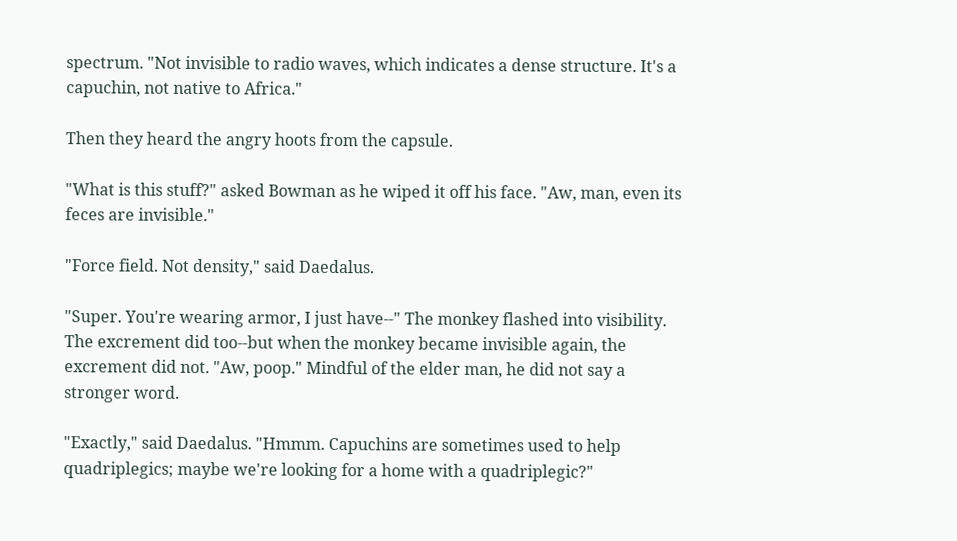spectrum. "Not invisible to radio waves, which indicates a dense structure. It's a capuchin, not native to Africa."

Then they heard the angry hoots from the capsule.

"What is this stuff?" asked Bowman as he wiped it off his face. "Aw, man, even its feces are invisible."

"Force field. Not density," said Daedalus.

"Super. You're wearing armor, I just have--" The monkey flashed into visibility. The excrement did too--but when the monkey became invisible again, the excrement did not. "Aw, poop." Mindful of the elder man, he did not say a stronger word.

"Exactly," said Daedalus. "Hmmm. Capuchins are sometimes used to help quadriplegics; maybe we're looking for a home with a quadriplegic?"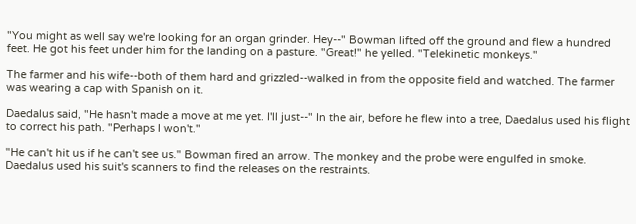"You might as well say we're looking for an organ grinder. Hey--" Bowman lifted off the ground and flew a hundred feet. He got his feet under him for the landing on a pasture. "Great!" he yelled. "Telekinetic monkeys."

The farmer and his wife--both of them hard and grizzled--walked in from the opposite field and watched. The farmer was wearing a cap with Spanish on it.

Daedalus said, "He hasn't made a move at me yet. I'll just--" In the air, before he flew into a tree, Daedalus used his flight to correct his path. "Perhaps I won't."

"He can't hit us if he can't see us." Bowman fired an arrow. The monkey and the probe were engulfed in smoke. Daedalus used his suit's scanners to find the releases on the restraints.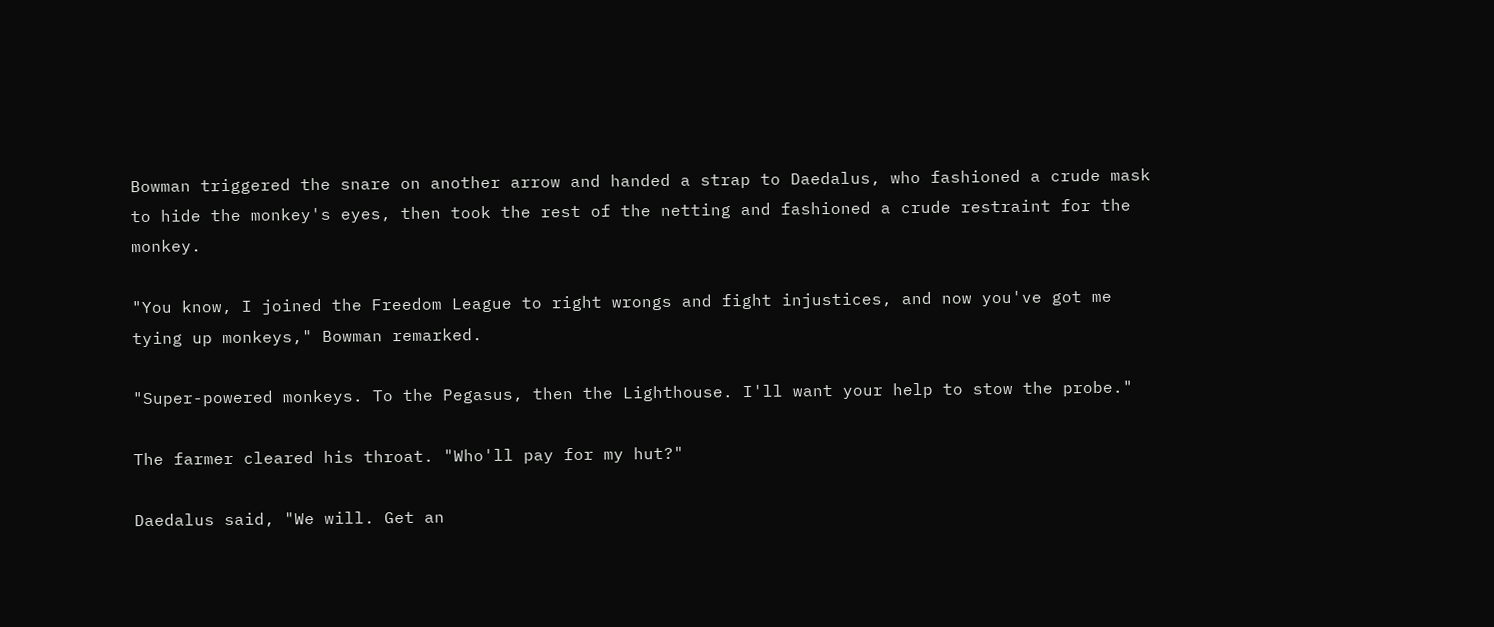Bowman triggered the snare on another arrow and handed a strap to Daedalus, who fashioned a crude mask to hide the monkey's eyes, then took the rest of the netting and fashioned a crude restraint for the monkey.

"You know, I joined the Freedom League to right wrongs and fight injustices, and now you've got me tying up monkeys," Bowman remarked.

"Super-powered monkeys. To the Pegasus, then the Lighthouse. I'll want your help to stow the probe."

The farmer cleared his throat. "Who'll pay for my hut?"

Daedalus said, "We will. Get an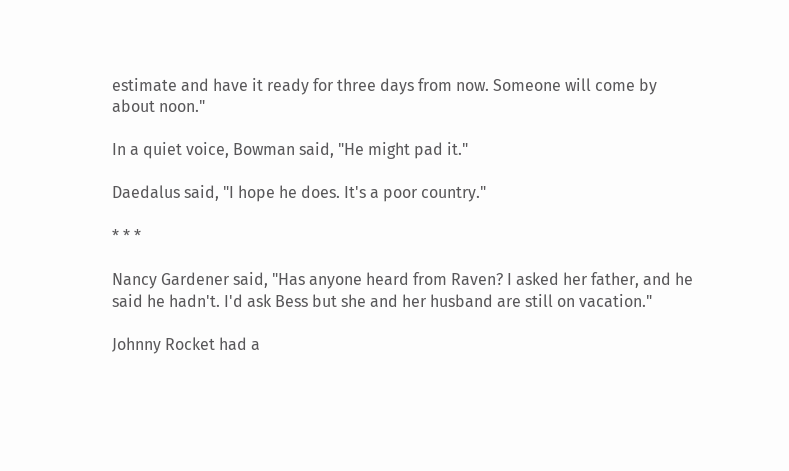estimate and have it ready for three days from now. Someone will come by about noon."

In a quiet voice, Bowman said, "He might pad it."

Daedalus said, "I hope he does. It's a poor country."

* * *

Nancy Gardener said, "Has anyone heard from Raven? I asked her father, and he said he hadn't. I'd ask Bess but she and her husband are still on vacation."

Johnny Rocket had a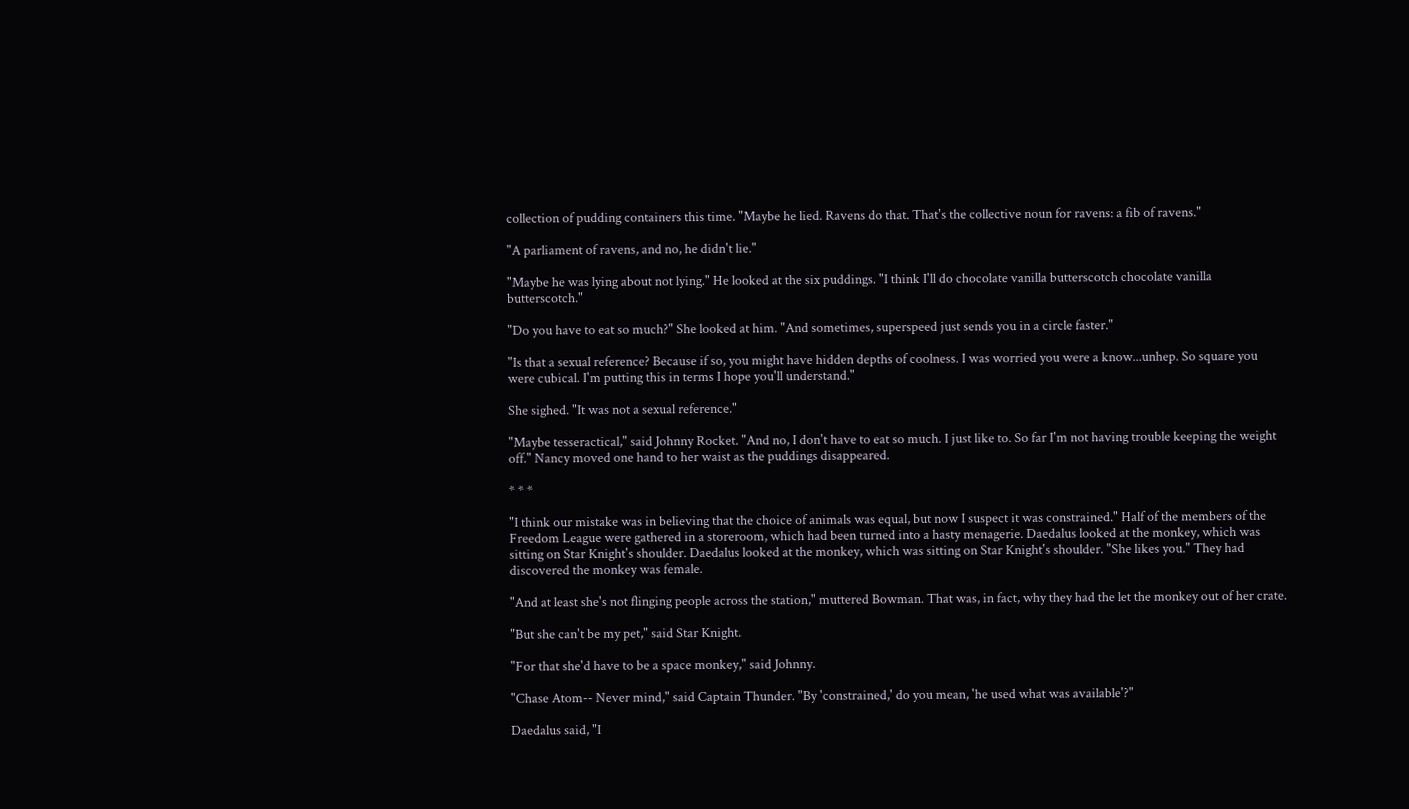collection of pudding containers this time. "Maybe he lied. Ravens do that. That's the collective noun for ravens: a fib of ravens."

"A parliament of ravens, and no, he didn't lie."

"Maybe he was lying about not lying." He looked at the six puddings. "I think I'll do chocolate vanilla butterscotch chocolate vanilla butterscotch."

"Do you have to eat so much?" She looked at him. "And sometimes, superspeed just sends you in a circle faster."

"Is that a sexual reference? Because if so, you might have hidden depths of coolness. I was worried you were a know...unhep. So square you were cubical. I'm putting this in terms I hope you'll understand."

She sighed. "It was not a sexual reference."

"Maybe tesseractical," said Johnny Rocket. "And no, I don't have to eat so much. I just like to. So far I'm not having trouble keeping the weight off." Nancy moved one hand to her waist as the puddings disappeared.

* * *

"I think our mistake was in believing that the choice of animals was equal, but now I suspect it was constrained." Half of the members of the Freedom League were gathered in a storeroom, which had been turned into a hasty menagerie. Daedalus looked at the monkey, which was sitting on Star Knight's shoulder. Daedalus looked at the monkey, which was sitting on Star Knight's shoulder. "She likes you." They had discovered the monkey was female.

"And at least she's not flinging people across the station," muttered Bowman. That was, in fact, why they had the let the monkey out of her crate.

"But she can't be my pet," said Star Knight.

"For that she'd have to be a space monkey," said Johnny.

"Chase Atom-- Never mind," said Captain Thunder. "By 'constrained,' do you mean, 'he used what was available'?"

Daedalus said, "I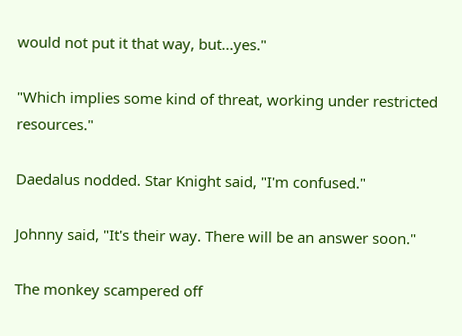would not put it that way, but...yes."

"Which implies some kind of threat, working under restricted resources."

Daedalus nodded. Star Knight said, "I'm confused."

Johnny said, "It's their way. There will be an answer soon."

The monkey scampered off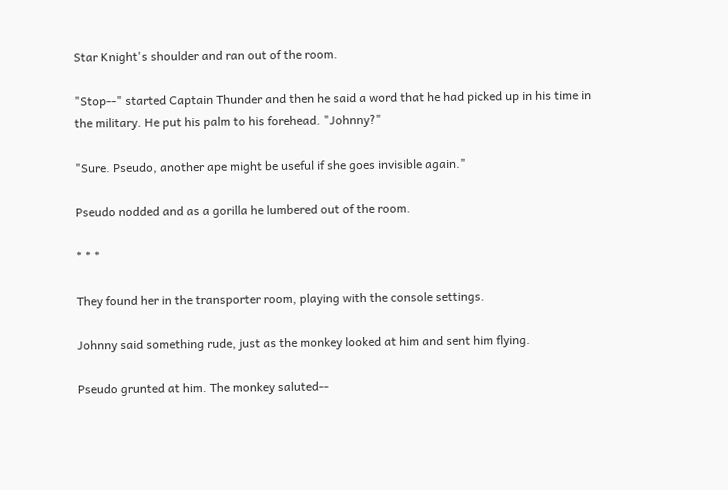Star Knight's shoulder and ran out of the room.

"Stop--" started Captain Thunder and then he said a word that he had picked up in his time in the military. He put his palm to his forehead. "Johnny?"

"Sure. Pseudo, another ape might be useful if she goes invisible again."

Pseudo nodded and as a gorilla he lumbered out of the room.

* * *

They found her in the transporter room, playing with the console settings.

Johnny said something rude, just as the monkey looked at him and sent him flying.

Pseudo grunted at him. The monkey saluted--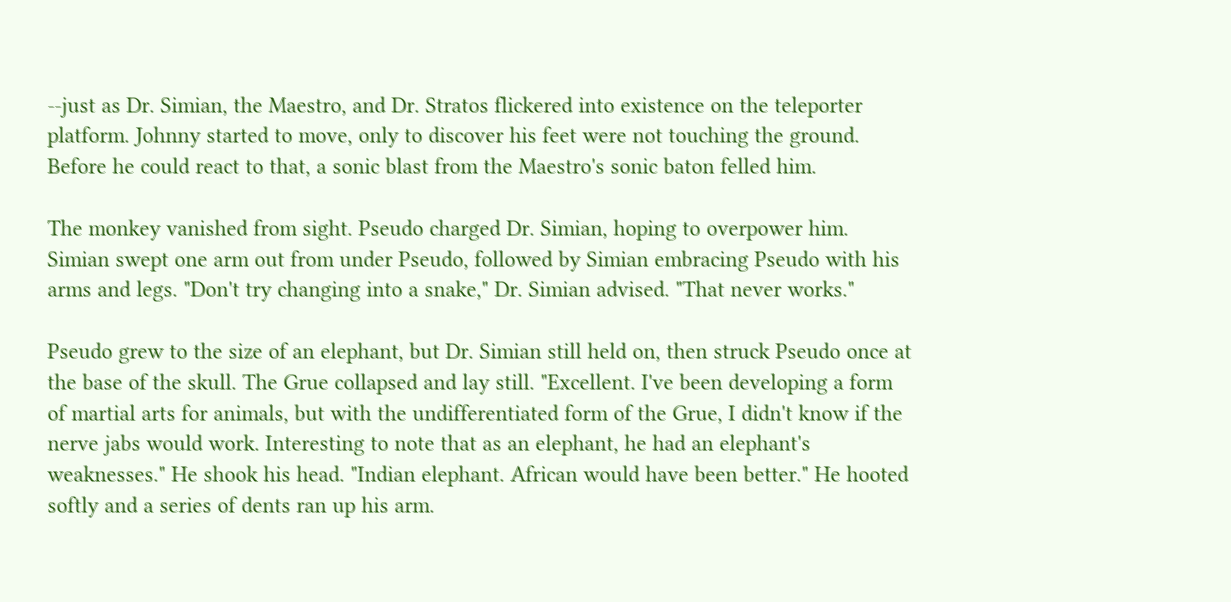--just as Dr. Simian, the Maestro, and Dr. Stratos flickered into existence on the teleporter platform. Johnny started to move, only to discover his feet were not touching the ground. Before he could react to that, a sonic blast from the Maestro's sonic baton felled him.

The monkey vanished from sight. Pseudo charged Dr. Simian, hoping to overpower him. Simian swept one arm out from under Pseudo, followed by Simian embracing Pseudo with his arms and legs. "Don't try changing into a snake," Dr. Simian advised. "That never works."

Pseudo grew to the size of an elephant, but Dr. Simian still held on, then struck Pseudo once at the base of the skull. The Grue collapsed and lay still. "Excellent. I've been developing a form of martial arts for animals, but with the undifferentiated form of the Grue, I didn't know if the nerve jabs would work. Interesting to note that as an elephant, he had an elephant's weaknesses." He shook his head. "Indian elephant. African would have been better." He hooted softly and a series of dents ran up his arm.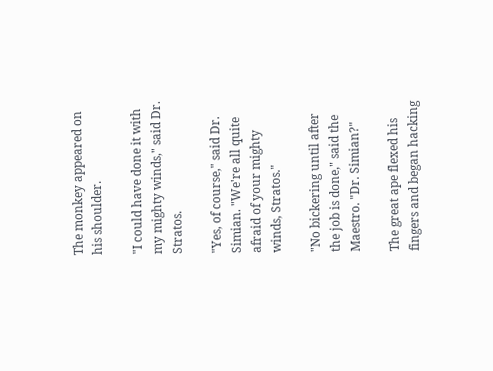The monkey appeared on his shoulder.

"I could have done it with my mighty winds," said Dr. Stratos.

"Yes, of course," said Dr. Simian. "We're all quite afraid of your mighty winds, Stratos."

"No bickering until after the job is done," said the Maestro. "Dr. Simian?"

The great ape flexed his fingers and began hacking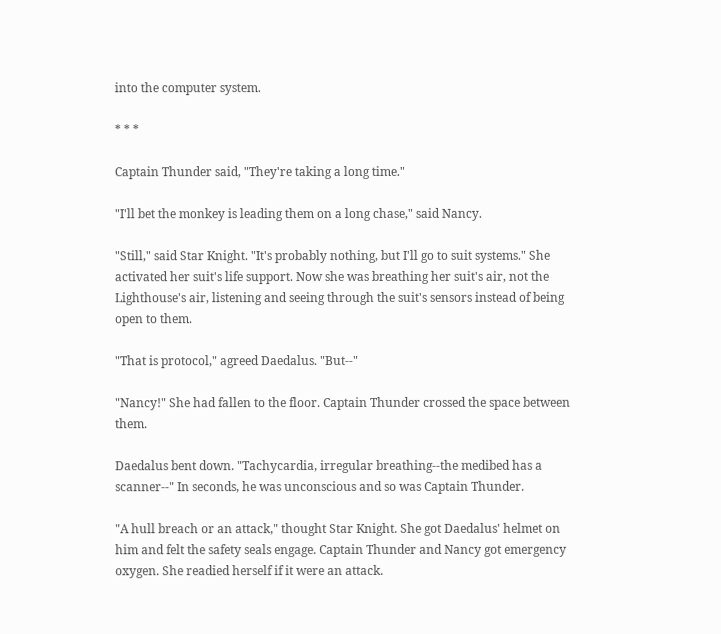into the computer system.

* * *

Captain Thunder said, "They're taking a long time."

"I'll bet the monkey is leading them on a long chase," said Nancy.

"Still," said Star Knight. "It's probably nothing, but I'll go to suit systems." She activated her suit's life support. Now she was breathing her suit's air, not the Lighthouse's air, listening and seeing through the suit's sensors instead of being open to them.

"That is protocol," agreed Daedalus. "But--"

"Nancy!" She had fallen to the floor. Captain Thunder crossed the space between them.

Daedalus bent down. "Tachycardia, irregular breathing--the medibed has a scanner--" In seconds, he was unconscious and so was Captain Thunder.

"A hull breach or an attack," thought Star Knight. She got Daedalus' helmet on him and felt the safety seals engage. Captain Thunder and Nancy got emergency oxygen. She readied herself if it were an attack.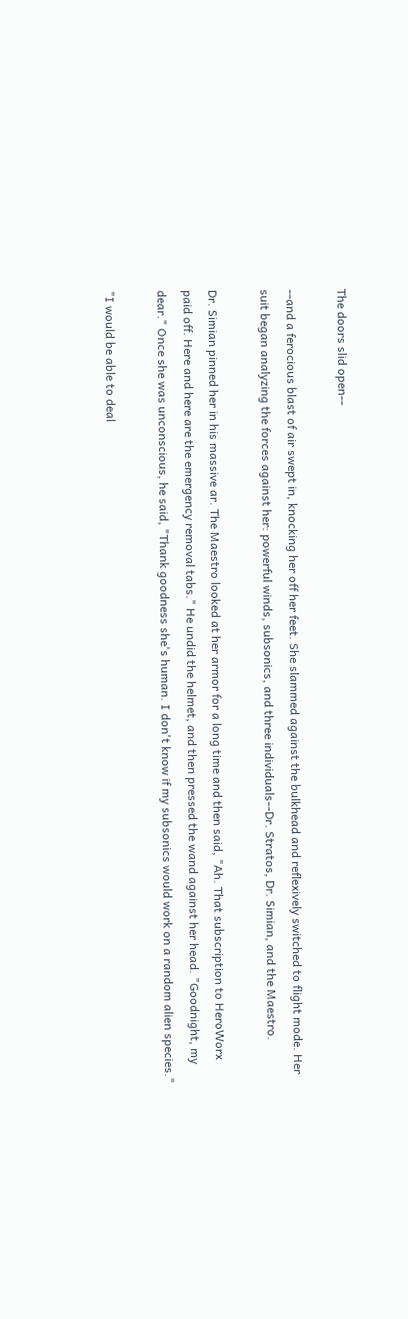The doors slid open--

--and a ferocious blast of air swept in, knocking her off her feet. She slammed against the bulkhead and reflexively switched to flight mode. Her suit began analyzing the forces against her: powerful winds, subsonics, and three individuals--Dr. Stratos, Dr. Simian, and the Maestro.

Dr. Simian pinned her in his massive ar. The Maestro looked at her armor for a long time and then said, "Ah. That subscription to HeroWorx paid off. Here and here are the emergency removal tabs." He undid the helmet, and then pressed the wand against her head. "Goodnight, my dear." Once she was unconscious, he said, "Thank goodness she's human. I don't know if my subsonics would work on a random alien species."

"I would be able to deal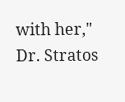with her," Dr. Stratos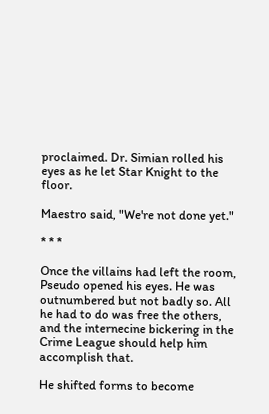proclaimed. Dr. Simian rolled his eyes as he let Star Knight to the floor.

Maestro said, "We're not done yet."

* * *

Once the villains had left the room, Pseudo opened his eyes. He was outnumbered but not badly so. All he had to do was free the others, and the internecine bickering in the Crime League should help him accomplish that.

He shifted forms to become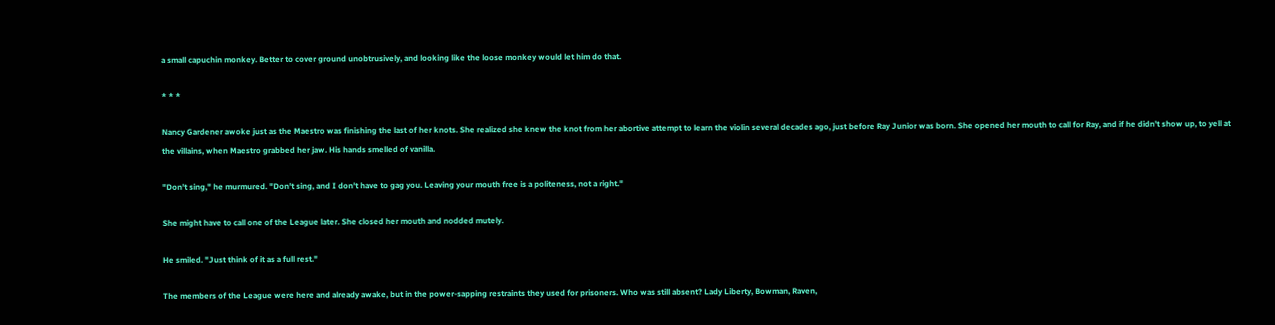a small capuchin monkey. Better to cover ground unobtrusively, and looking like the loose monkey would let him do that.

* * *

Nancy Gardener awoke just as the Maestro was finishing the last of her knots. She realized she knew the knot from her abortive attempt to learn the violin several decades ago, just before Ray Junior was born. She opened her mouth to call for Ray, and if he didn't show up, to yell at the villains, when Maestro grabbed her jaw. His hands smelled of vanilla.

"Don't sing," he murmured. "Don't sing, and I don't have to gag you. Leaving your mouth free is a politeness, not a right."

She might have to call one of the League later. She closed her mouth and nodded mutely.

He smiled. "Just think of it as a full rest."

The members of the League were here and already awake, but in the power-sapping restraints they used for prisoners. Who was still absent? Lady Liberty, Bowman, Raven,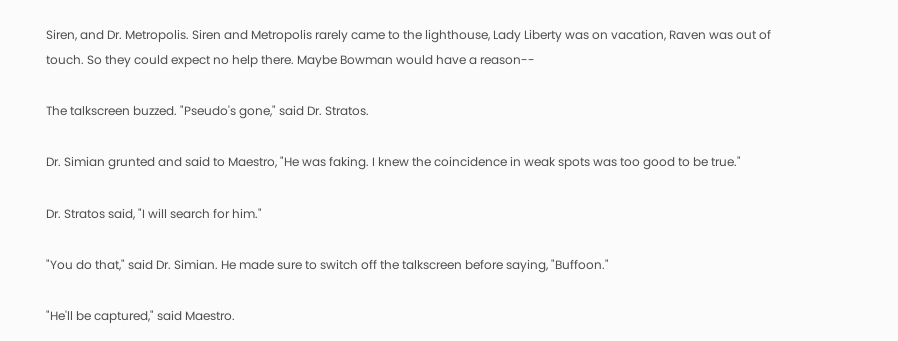Siren, and Dr. Metropolis. Siren and Metropolis rarely came to the lighthouse, Lady Liberty was on vacation, Raven was out of touch. So they could expect no help there. Maybe Bowman would have a reason--

The talkscreen buzzed. "Pseudo's gone," said Dr. Stratos.

Dr. Simian grunted and said to Maestro, "He was faking. I knew the coincidence in weak spots was too good to be true."

Dr. Stratos said, "I will search for him."

"You do that," said Dr. Simian. He made sure to switch off the talkscreen before saying, "Buffoon."

"He'll be captured," said Maestro.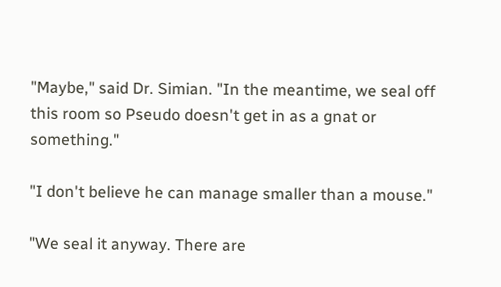"Maybe," said Dr. Simian. "In the meantime, we seal off this room so Pseudo doesn't get in as a gnat or something."

"I don't believe he can manage smaller than a mouse."

"We seal it anyway. There are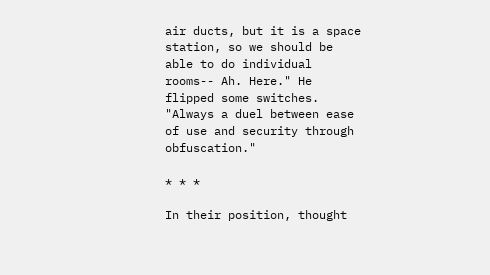air ducts, but it is a space station, so we should be able to do individual rooms-- Ah. Here." He flipped some switches. "Always a duel between ease of use and security through obfuscation."

* * *

In their position, thought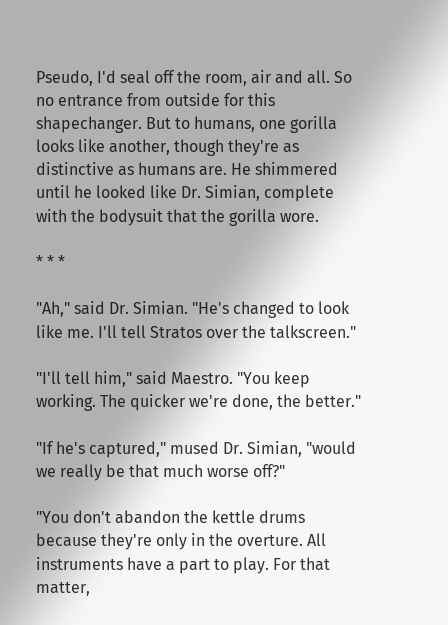Pseudo, I'd seal off the room, air and all. So no entrance from outside for this shapechanger. But to humans, one gorilla looks like another, though they're as distinctive as humans are. He shimmered until he looked like Dr. Simian, complete with the bodysuit that the gorilla wore.

* * *

"Ah," said Dr. Simian. "He's changed to look like me. I'll tell Stratos over the talkscreen."

"I'll tell him," said Maestro. "You keep working. The quicker we're done, the better."

"If he's captured," mused Dr. Simian, "would we really be that much worse off?"

"You don't abandon the kettle drums because they're only in the overture. All instruments have a part to play. For that matter,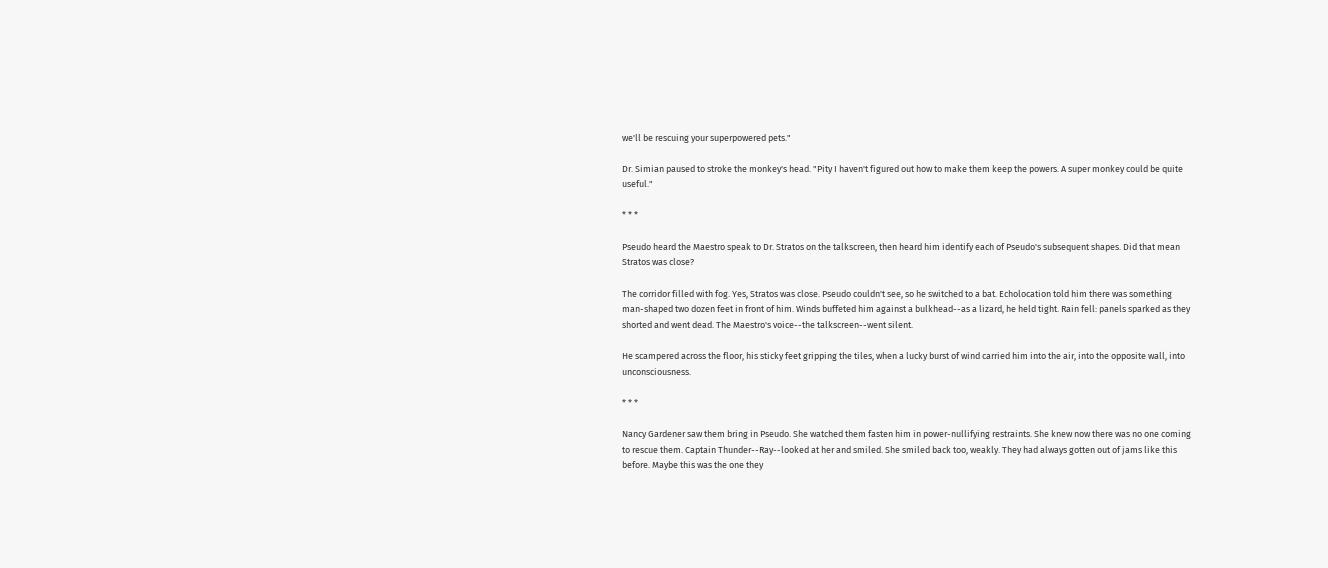we'll be rescuing your superpowered pets."

Dr. Simian paused to stroke the monkey's head. "Pity I haven't figured out how to make them keep the powers. A super monkey could be quite useful."

* * *

Pseudo heard the Maestro speak to Dr. Stratos on the talkscreen, then heard him identify each of Pseudo's subsequent shapes. Did that mean Stratos was close?

The corridor filled with fog. Yes, Stratos was close. Pseudo couldn't see, so he switched to a bat. Echolocation told him there was something man-shaped two dozen feet in front of him. Winds buffeted him against a bulkhead--as a lizard, he held tight. Rain fell: panels sparked as they shorted and went dead. The Maestro's voice--the talkscreen--went silent.

He scampered across the floor, his sticky feet gripping the tiles, when a lucky burst of wind carried him into the air, into the opposite wall, into unconsciousness.

* * *

Nancy Gardener saw them bring in Pseudo. She watched them fasten him in power-nullifying restraints. She knew now there was no one coming to rescue them. Captain Thunder--Ray--looked at her and smiled. She smiled back too, weakly. They had always gotten out of jams like this before. Maybe this was the one they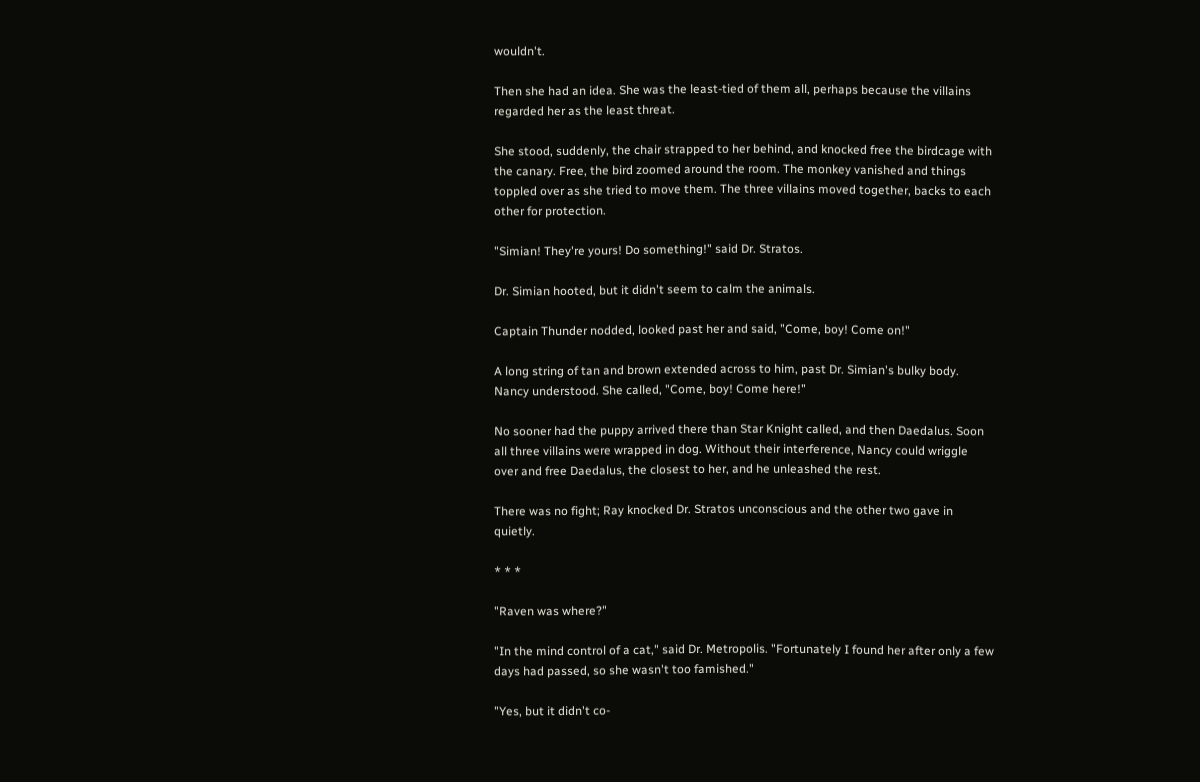wouldn't.

Then she had an idea. She was the least-tied of them all, perhaps because the villains regarded her as the least threat.

She stood, suddenly, the chair strapped to her behind, and knocked free the birdcage with the canary. Free, the bird zoomed around the room. The monkey vanished and things toppled over as she tried to move them. The three villains moved together, backs to each other for protection.

"Simian! They're yours! Do something!" said Dr. Stratos.

Dr. Simian hooted, but it didn't seem to calm the animals.

Captain Thunder nodded, looked past her and said, "Come, boy! Come on!"

A long string of tan and brown extended across to him, past Dr. Simian's bulky body. Nancy understood. She called, "Come, boy! Come here!"

No sooner had the puppy arrived there than Star Knight called, and then Daedalus. Soon all three villains were wrapped in dog. Without their interference, Nancy could wriggle over and free Daedalus, the closest to her, and he unleashed the rest.

There was no fight; Ray knocked Dr. Stratos unconscious and the other two gave in quietly.

* * *

"Raven was where?"

"In the mind control of a cat," said Dr. Metropolis. "Fortunately I found her after only a few days had passed, so she wasn't too famished."

"Yes, but it didn't co-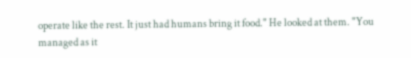operate like the rest. It just had humans bring it food." He looked at them. "You managed as it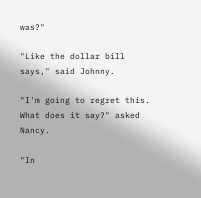was?"

"Like the dollar bill says," said Johnny.

"I'm going to regret this. What does it say?" asked Nancy.

"In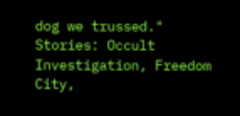dog we trussed."
Stories: Occult Investigation, Freedom City,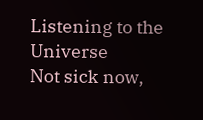Listening to the Universe
Not sick now,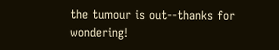the tumour is out--thanks for wondering!